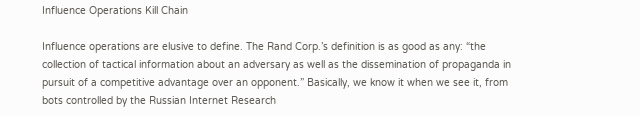Influence Operations Kill Chain

Influence operations are elusive to define. The Rand Corp.’s definition is as good as any: “the collection of tactical information about an adversary as well as the dissemination of propaganda in pursuit of a competitive advantage over an opponent.” Basically, we know it when we see it, from bots controlled by the Russian Internet Research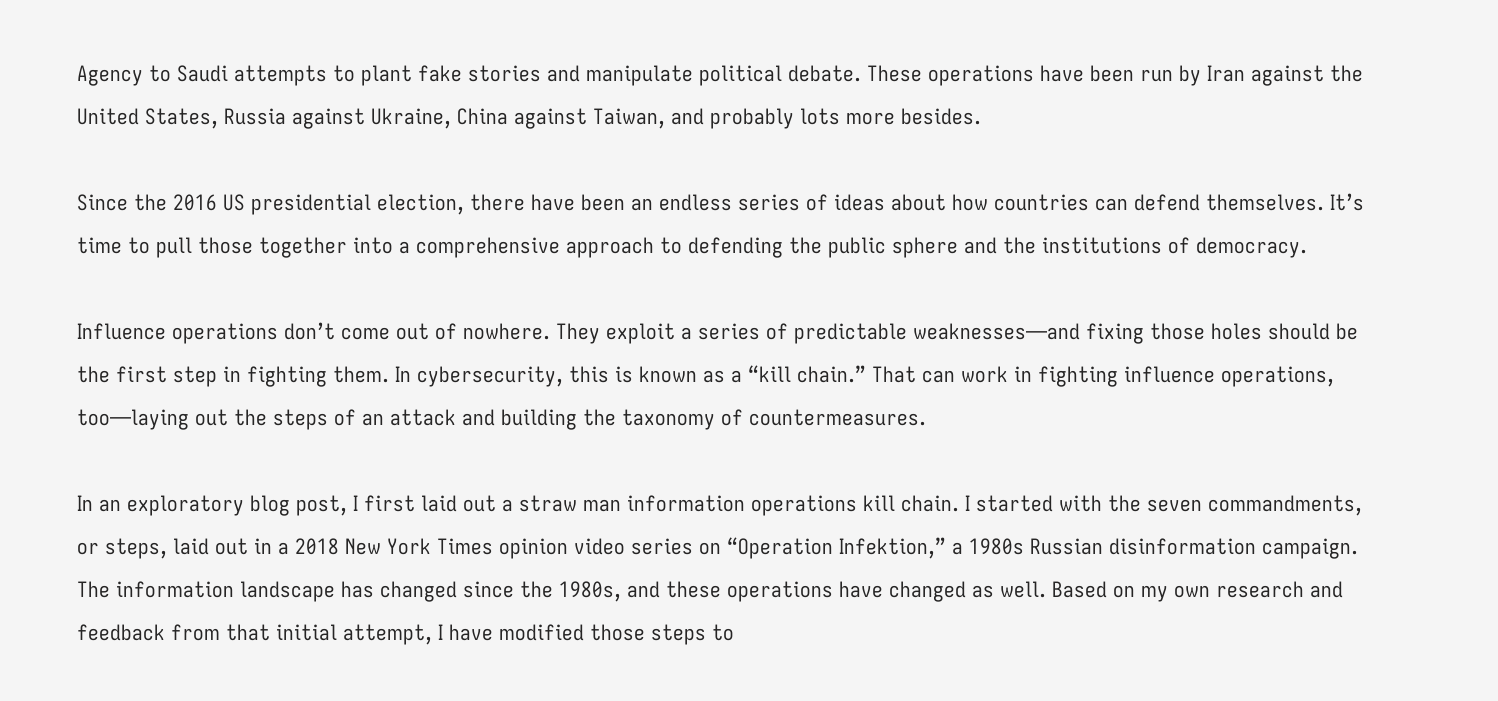Agency to Saudi attempts to plant fake stories and manipulate political debate. These operations have been run by Iran against the United States, Russia against Ukraine, China against Taiwan, and probably lots more besides.

Since the 2016 US presidential election, there have been an endless series of ideas about how countries can defend themselves. It’s time to pull those together into a comprehensive approach to defending the public sphere and the institutions of democracy.

Influence operations don’t come out of nowhere. They exploit a series of predictable weaknesses—and fixing those holes should be the first step in fighting them. In cybersecurity, this is known as a “kill chain.” That can work in fighting influence operations, too—laying out the steps of an attack and building the taxonomy of countermeasures.

In an exploratory blog post, I first laid out a straw man information operations kill chain. I started with the seven commandments, or steps, laid out in a 2018 New York Times opinion video series on “Operation Infektion,” a 1980s Russian disinformation campaign. The information landscape has changed since the 1980s, and these operations have changed as well. Based on my own research and feedback from that initial attempt, I have modified those steps to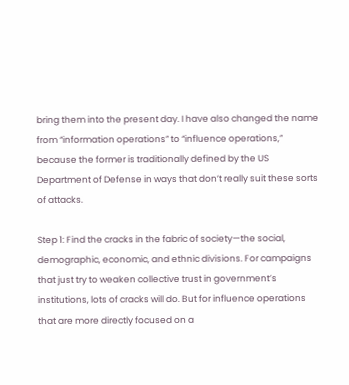bring them into the present day. I have also changed the name from “information operations” to “influence operations,” because the former is traditionally defined by the US Department of Defense in ways that don’t really suit these sorts of attacks.

Step 1: Find the cracks in the fabric of society—the social, demographic, economic, and ethnic divisions. For campaigns that just try to weaken collective trust in government’s institutions, lots of cracks will do. But for influence operations that are more directly focused on a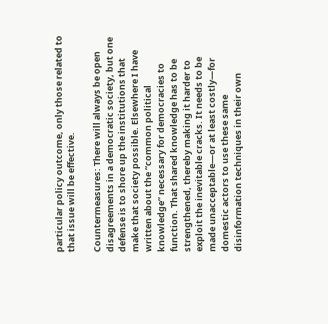particular policy outcome, only those related to that issue will be effective.

Countermeasures: There will always be open disagreements in a democratic society, but one defense is to shore up the institutions that make that society possible. Elsewhere I have written about the “common political knowledge” necessary for democracies to function. That shared knowledge has to be strengthened, thereby making it harder to exploit the inevitable cracks. It needs to be made unacceptable—or at least costly—for domestic actors to use these same disinformation techniques in their own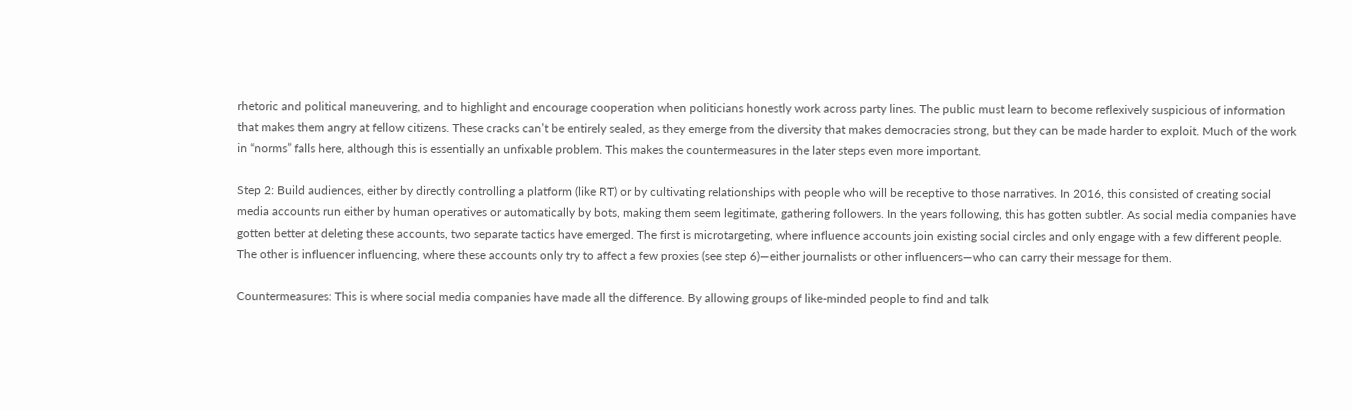rhetoric and political maneuvering, and to highlight and encourage cooperation when politicians honestly work across party lines. The public must learn to become reflexively suspicious of information that makes them angry at fellow citizens. These cracks can’t be entirely sealed, as they emerge from the diversity that makes democracies strong, but they can be made harder to exploit. Much of the work in “norms” falls here, although this is essentially an unfixable problem. This makes the countermeasures in the later steps even more important.

Step 2: Build audiences, either by directly controlling a platform (like RT) or by cultivating relationships with people who will be receptive to those narratives. In 2016, this consisted of creating social media accounts run either by human operatives or automatically by bots, making them seem legitimate, gathering followers. In the years following, this has gotten subtler. As social media companies have gotten better at deleting these accounts, two separate tactics have emerged. The first is microtargeting, where influence accounts join existing social circles and only engage with a few different people. The other is influencer influencing, where these accounts only try to affect a few proxies (see step 6)—either journalists or other influencers—who can carry their message for them.

Countermeasures: This is where social media companies have made all the difference. By allowing groups of like-minded people to find and talk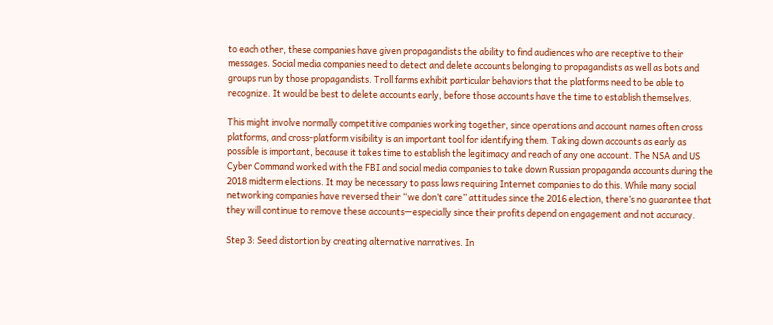to each other, these companies have given propagandists the ability to find audiences who are receptive to their messages. Social media companies need to detect and delete accounts belonging to propagandists as well as bots and groups run by those propagandists. Troll farms exhibit particular behaviors that the platforms need to be able to recognize. It would be best to delete accounts early, before those accounts have the time to establish themselves.

This might involve normally competitive companies working together, since operations and account names often cross platforms, and cross-platform visibility is an important tool for identifying them. Taking down accounts as early as possible is important, because it takes time to establish the legitimacy and reach of any one account. The NSA and US Cyber Command worked with the FBI and social media companies to take down Russian propaganda accounts during the 2018 midterm elections. It may be necessary to pass laws requiring Internet companies to do this. While many social networking companies have reversed their “we don’t care” attitudes since the 2016 election, there’s no guarantee that they will continue to remove these accounts—especially since their profits depend on engagement and not accuracy.

Step 3: Seed distortion by creating alternative narratives. In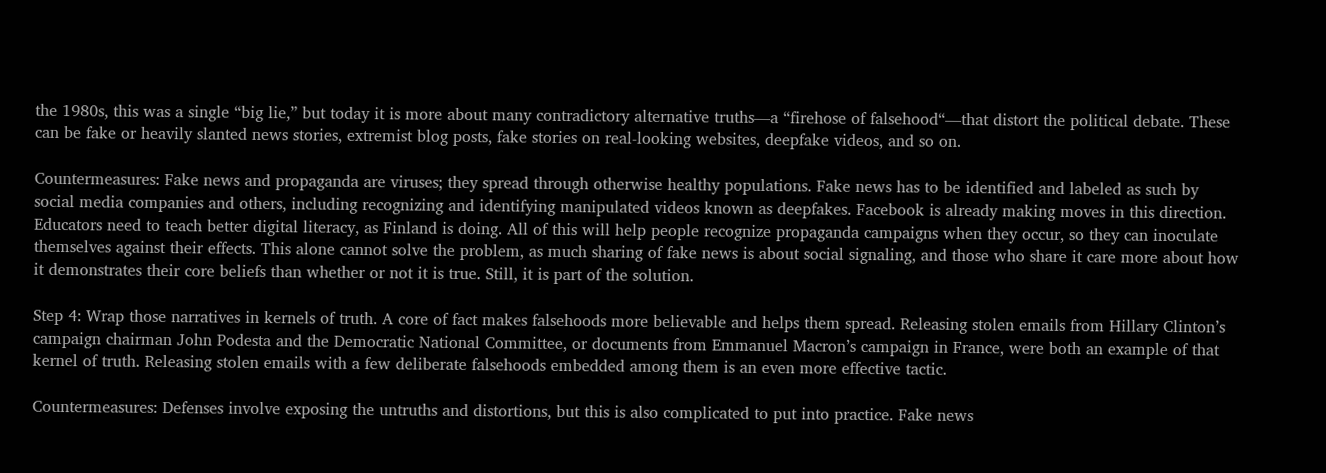the 1980s, this was a single “big lie,” but today it is more about many contradictory alternative truths—a “firehose of falsehood“—that distort the political debate. These can be fake or heavily slanted news stories, extremist blog posts, fake stories on real-looking websites, deepfake videos, and so on.

Countermeasures: Fake news and propaganda are viruses; they spread through otherwise healthy populations. Fake news has to be identified and labeled as such by social media companies and others, including recognizing and identifying manipulated videos known as deepfakes. Facebook is already making moves in this direction. Educators need to teach better digital literacy, as Finland is doing. All of this will help people recognize propaganda campaigns when they occur, so they can inoculate themselves against their effects. This alone cannot solve the problem, as much sharing of fake news is about social signaling, and those who share it care more about how it demonstrates their core beliefs than whether or not it is true. Still, it is part of the solution.

Step 4: Wrap those narratives in kernels of truth. A core of fact makes falsehoods more believable and helps them spread. Releasing stolen emails from Hillary Clinton’s campaign chairman John Podesta and the Democratic National Committee, or documents from Emmanuel Macron’s campaign in France, were both an example of that kernel of truth. Releasing stolen emails with a few deliberate falsehoods embedded among them is an even more effective tactic.

Countermeasures: Defenses involve exposing the untruths and distortions, but this is also complicated to put into practice. Fake news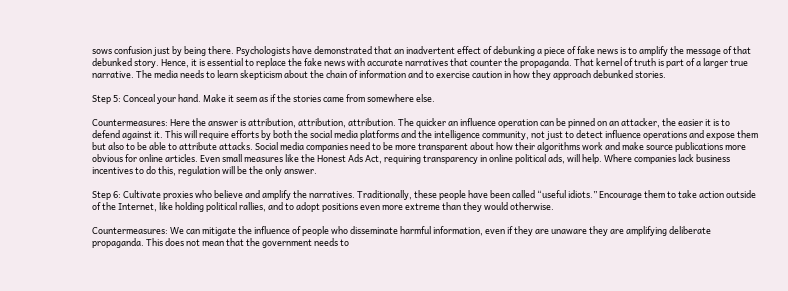sows confusion just by being there. Psychologists have demonstrated that an inadvertent effect of debunking a piece of fake news is to amplify the message of that debunked story. Hence, it is essential to replace the fake news with accurate narratives that counter the propaganda. That kernel of truth is part of a larger true narrative. The media needs to learn skepticism about the chain of information and to exercise caution in how they approach debunked stories.

Step 5: Conceal your hand. Make it seem as if the stories came from somewhere else.

Countermeasures: Here the answer is attribution, attribution, attribution. The quicker an influence operation can be pinned on an attacker, the easier it is to defend against it. This will require efforts by both the social media platforms and the intelligence community, not just to detect influence operations and expose them but also to be able to attribute attacks. Social media companies need to be more transparent about how their algorithms work and make source publications more obvious for online articles. Even small measures like the Honest Ads Act, requiring transparency in online political ads, will help. Where companies lack business incentives to do this, regulation will be the only answer.

Step 6: Cultivate proxies who believe and amplify the narratives. Traditionally, these people have been called “useful idiots.” Encourage them to take action outside of the Internet, like holding political rallies, and to adopt positions even more extreme than they would otherwise.

Countermeasures: We can mitigate the influence of people who disseminate harmful information, even if they are unaware they are amplifying deliberate propaganda. This does not mean that the government needs to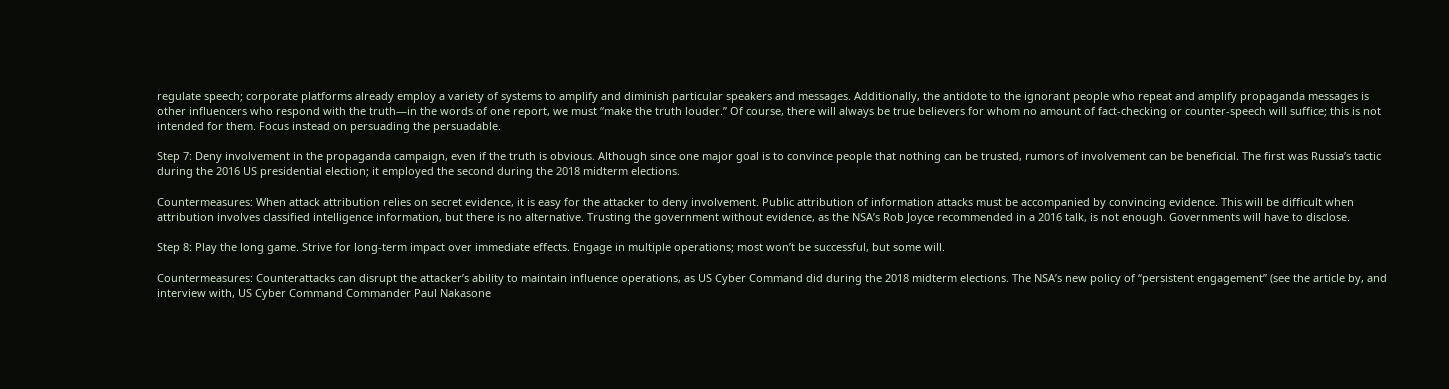regulate speech; corporate platforms already employ a variety of systems to amplify and diminish particular speakers and messages. Additionally, the antidote to the ignorant people who repeat and amplify propaganda messages is other influencers who respond with the truth—in the words of one report, we must “make the truth louder.” Of course, there will always be true believers for whom no amount of fact-checking or counter-speech will suffice; this is not intended for them. Focus instead on persuading the persuadable.

Step 7: Deny involvement in the propaganda campaign, even if the truth is obvious. Although since one major goal is to convince people that nothing can be trusted, rumors of involvement can be beneficial. The first was Russia’s tactic during the 2016 US presidential election; it employed the second during the 2018 midterm elections.

Countermeasures: When attack attribution relies on secret evidence, it is easy for the attacker to deny involvement. Public attribution of information attacks must be accompanied by convincing evidence. This will be difficult when attribution involves classified intelligence information, but there is no alternative. Trusting the government without evidence, as the NSA’s Rob Joyce recommended in a 2016 talk, is not enough. Governments will have to disclose.

Step 8: Play the long game. Strive for long-term impact over immediate effects. Engage in multiple operations; most won’t be successful, but some will.

Countermeasures: Counterattacks can disrupt the attacker’s ability to maintain influence operations, as US Cyber Command did during the 2018 midterm elections. The NSA’s new policy of “persistent engagement” (see the article by, and interview with, US Cyber Command Commander Paul Nakasone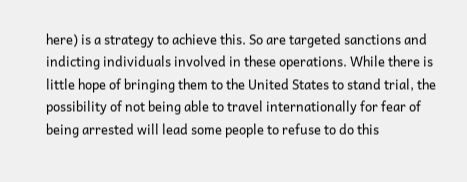here) is a strategy to achieve this. So are targeted sanctions and indicting individuals involved in these operations. While there is little hope of bringing them to the United States to stand trial, the possibility of not being able to travel internationally for fear of being arrested will lead some people to refuse to do this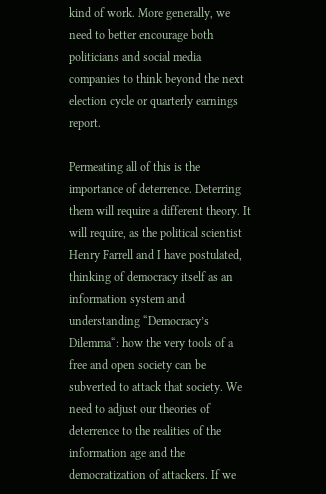kind of work. More generally, we need to better encourage both politicians and social media companies to think beyond the next election cycle or quarterly earnings report.

Permeating all of this is the importance of deterrence. Deterring them will require a different theory. It will require, as the political scientist Henry Farrell and I have postulated, thinking of democracy itself as an information system and understanding “Democracy’s Dilemma“: how the very tools of a free and open society can be subverted to attack that society. We need to adjust our theories of deterrence to the realities of the information age and the democratization of attackers. If we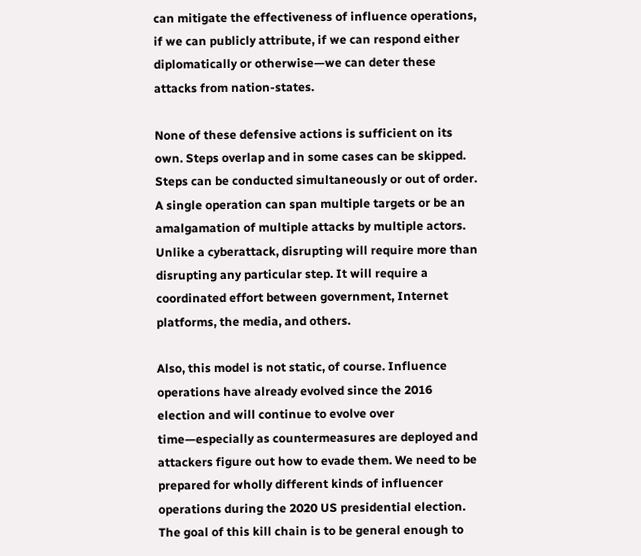can mitigate the effectiveness of influence operations, if we can publicly attribute, if we can respond either diplomatically or otherwise—we can deter these attacks from nation-states.

None of these defensive actions is sufficient on its own. Steps overlap and in some cases can be skipped. Steps can be conducted simultaneously or out of order. A single operation can span multiple targets or be an amalgamation of multiple attacks by multiple actors. Unlike a cyberattack, disrupting will require more than disrupting any particular step. It will require a coordinated effort between government, Internet platforms, the media, and others.

Also, this model is not static, of course. Influence operations have already evolved since the 2016 election and will continue to evolve over time—especially as countermeasures are deployed and attackers figure out how to evade them. We need to be prepared for wholly different kinds of influencer operations during the 2020 US presidential election. The goal of this kill chain is to be general enough to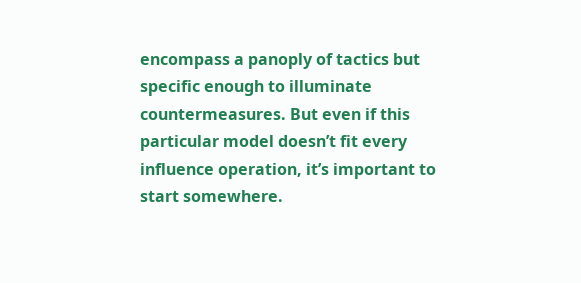encompass a panoply of tactics but specific enough to illuminate countermeasures. But even if this particular model doesn’t fit every influence operation, it’s important to start somewhere.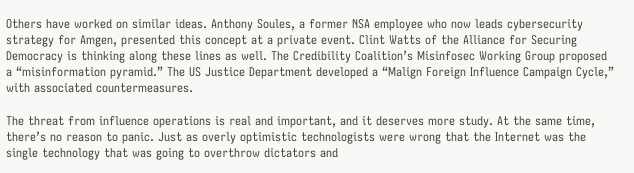Others have worked on similar ideas. Anthony Soules, a former NSA employee who now leads cybersecurity strategy for Amgen, presented this concept at a private event. Clint Watts of the Alliance for Securing Democracy is thinking along these lines as well. The Credibility Coalition’s Misinfosec Working Group proposed a “misinformation pyramid.” The US Justice Department developed a “Malign Foreign Influence Campaign Cycle,” with associated countermeasures.

The threat from influence operations is real and important, and it deserves more study. At the same time, there’s no reason to panic. Just as overly optimistic technologists were wrong that the Internet was the single technology that was going to overthrow dictators and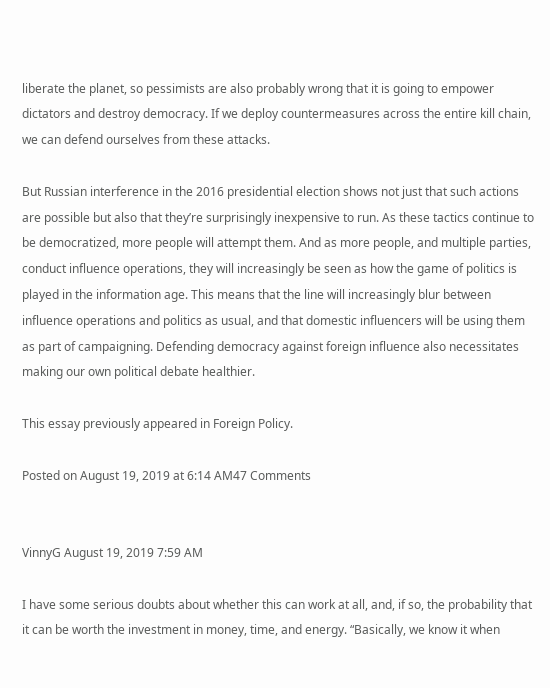liberate the planet, so pessimists are also probably wrong that it is going to empower dictators and destroy democracy. If we deploy countermeasures across the entire kill chain, we can defend ourselves from these attacks.

But Russian interference in the 2016 presidential election shows not just that such actions are possible but also that they’re surprisingly inexpensive to run. As these tactics continue to be democratized, more people will attempt them. And as more people, and multiple parties, conduct influence operations, they will increasingly be seen as how the game of politics is played in the information age. This means that the line will increasingly blur between influence operations and politics as usual, and that domestic influencers will be using them as part of campaigning. Defending democracy against foreign influence also necessitates making our own political debate healthier.

This essay previously appeared in Foreign Policy.

Posted on August 19, 2019 at 6:14 AM47 Comments


VinnyG August 19, 2019 7:59 AM

I have some serious doubts about whether this can work at all, and, if so, the probability that it can be worth the investment in money, time, and energy. “Basically, we know it when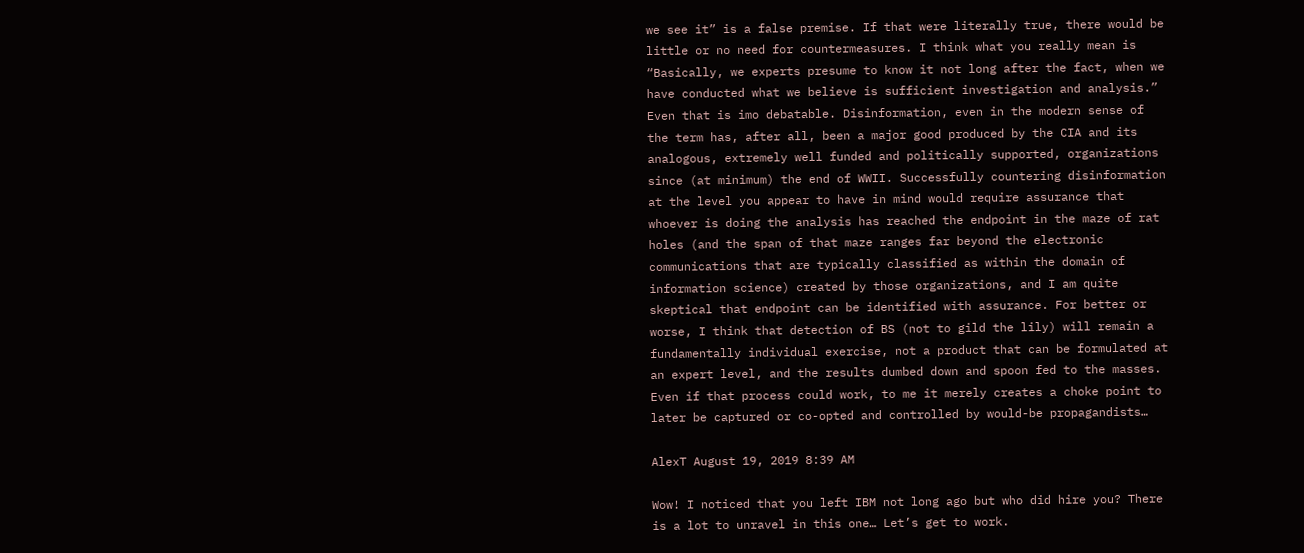we see it” is a false premise. If that were literally true, there would be little or no need for countermeasures. I think what you really mean is “Basically, we experts presume to know it not long after the fact, when we have conducted what we believe is sufficient investigation and analysis.” Even that is imo debatable. Disinformation, even in the modern sense of the term has, after all, been a major good produced by the CIA and its analogous, extremely well funded and politically supported, organizations since (at minimum) the end of WWII. Successfully countering disinformation at the level you appear to have in mind would require assurance that whoever is doing the analysis has reached the endpoint in the maze of rat holes (and the span of that maze ranges far beyond the electronic communications that are typically classified as within the domain of information science) created by those organizations, and I am quite skeptical that endpoint can be identified with assurance. For better or worse, I think that detection of BS (not to gild the lily) will remain a fundamentally individual exercise, not a product that can be formulated at an expert level, and the results dumbed down and spoon fed to the masses. Even if that process could work, to me it merely creates a choke point to later be captured or co-opted and controlled by would-be propagandists…

AlexT August 19, 2019 8:39 AM

Wow! I noticed that you left IBM not long ago but who did hire you? There is a lot to unravel in this one… Let’s get to work.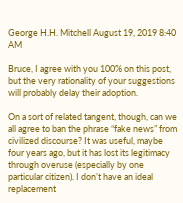George H.H. Mitchell August 19, 2019 8:40 AM

Bruce, I agree with you 100% on this post, but the very rationality of your suggestions will probably delay their adoption.

On a sort of related tangent, though, can we all agree to ban the phrase “fake news” from civilized discourse? It was useful, maybe four years ago, but it has lost its legitimacy through overuse (especially by one particular citizen). I don’t have an ideal replacement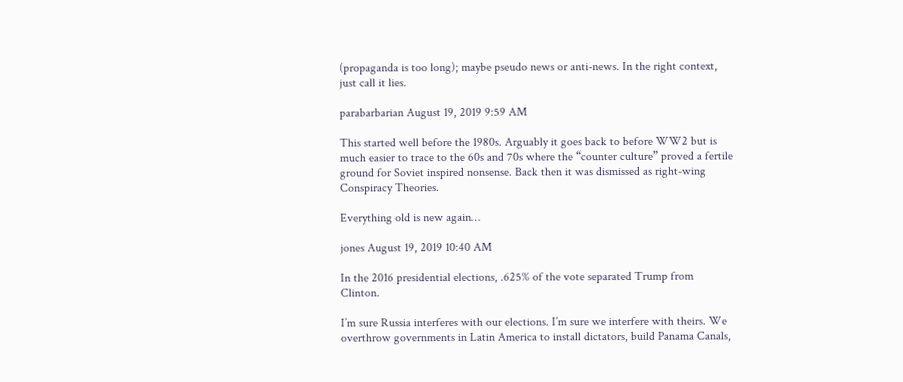(propaganda is too long); maybe pseudo news or anti-news. In the right context, just call it lies.

parabarbarian August 19, 2019 9:59 AM

This started well before the 1980s. Arguably it goes back to before WW2 but is much easier to trace to the 60s and 70s where the “counter culture” proved a fertile ground for Soviet inspired nonsense. Back then it was dismissed as right-wing Conspiracy Theories.

Everything old is new again…

jones August 19, 2019 10:40 AM

In the 2016 presidential elections, .625% of the vote separated Trump from Clinton.

I’m sure Russia interferes with our elections. I’m sure we interfere with theirs. We overthrow governments in Latin America to install dictators, build Panama Canals,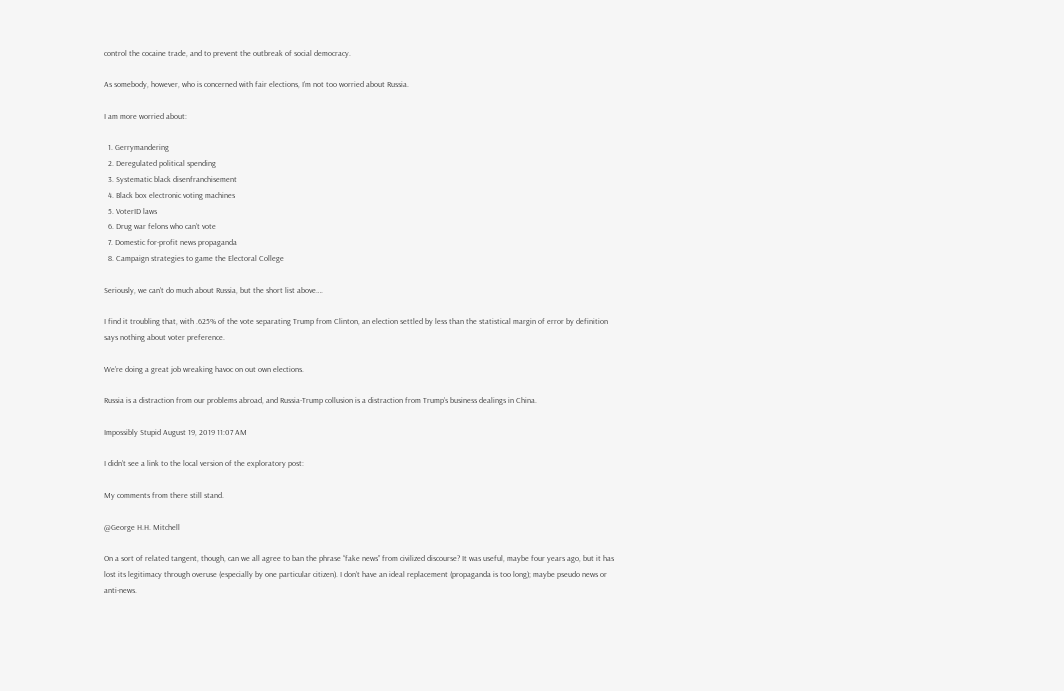control the cocaine trade, and to prevent the outbreak of social democracy.

As somebody, however, who is concerned with fair elections, I’m not too worried about Russia.

I am more worried about:

  1. Gerrymandering
  2. Deregulated political spending
  3. Systematic black disenfranchisement
  4. Black box electronic voting machines
  5. VoterID laws
  6. Drug war felons who can’t vote
  7. Domestic for-profit news propaganda
  8. Campaign strategies to game the Electoral College

Seriously, we can’t do much about Russia, but the short list above….

I find it troubling that, with .625% of the vote separating Trump from Clinton, an election settled by less than the statistical margin of error by definition says nothing about voter preference.

We’re doing a great job wreaking havoc on out own elections.

Russia is a distraction from our problems abroad, and Russia-Trump collusion is a distraction from Trump’s business dealings in China.

Impossibly Stupid August 19, 2019 11:07 AM

I didn’t see a link to the local version of the exploratory post:

My comments from there still stand.

@George H.H. Mitchell

On a sort of related tangent, though, can we all agree to ban the phrase “fake news” from civilized discourse? It was useful, maybe four years ago, but it has lost its legitimacy through overuse (especially by one particular citizen). I don’t have an ideal replacement (propaganda is too long); maybe pseudo news or anti-news.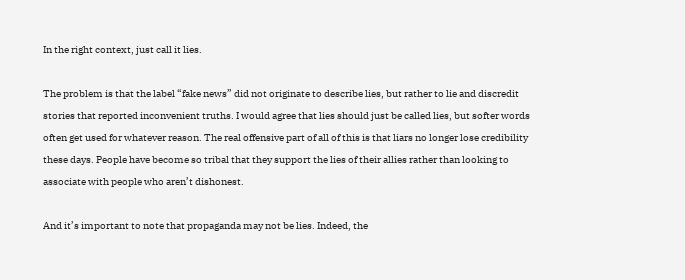In the right context, just call it lies.

The problem is that the label “fake news” did not originate to describe lies, but rather to lie and discredit stories that reported inconvenient truths. I would agree that lies should just be called lies, but softer words often get used for whatever reason. The real offensive part of all of this is that liars no longer lose credibility these days. People have become so tribal that they support the lies of their allies rather than looking to associate with people who aren’t dishonest.

And it’s important to note that propaganda may not be lies. Indeed, the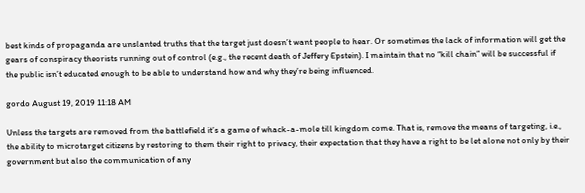best kinds of propaganda are unslanted truths that the target just doesn’t want people to hear. Or sometimes the lack of information will get the gears of conspiracy theorists running out of control (e.g., the recent death of Jeffery Epstein). I maintain that no “kill chain” will be successful if the public isn’t educated enough to be able to understand how and why they’re being influenced.

gordo August 19, 2019 11:18 AM

Unless the targets are removed from the battlefield it’s a game of whack-a-mole till kingdom come. That is, remove the means of targeting, i.e., the ability to microtarget citizens by restoring to them their right to privacy, their expectation that they have a right to be let alone not only by their government but also the communication of any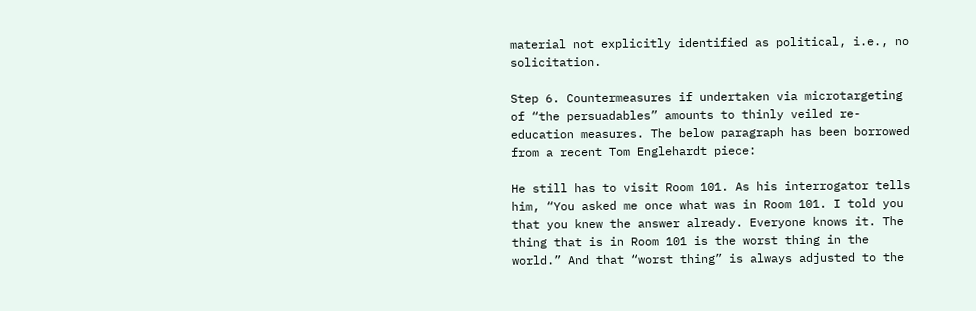material not explicitly identified as political, i.e., no solicitation.

Step 6. Countermeasures if undertaken via microtargeting of “the persuadables” amounts to thinly veiled re-education measures. The below paragraph has been borrowed from a recent Tom Englehardt piece:

He still has to visit Room 101. As his interrogator tells him, “You asked me once what was in Room 101. I told you that you knew the answer already. Everyone knows it. The thing that is in Room 101 is the worst thing in the world.” And that “worst thing” is always adjusted to the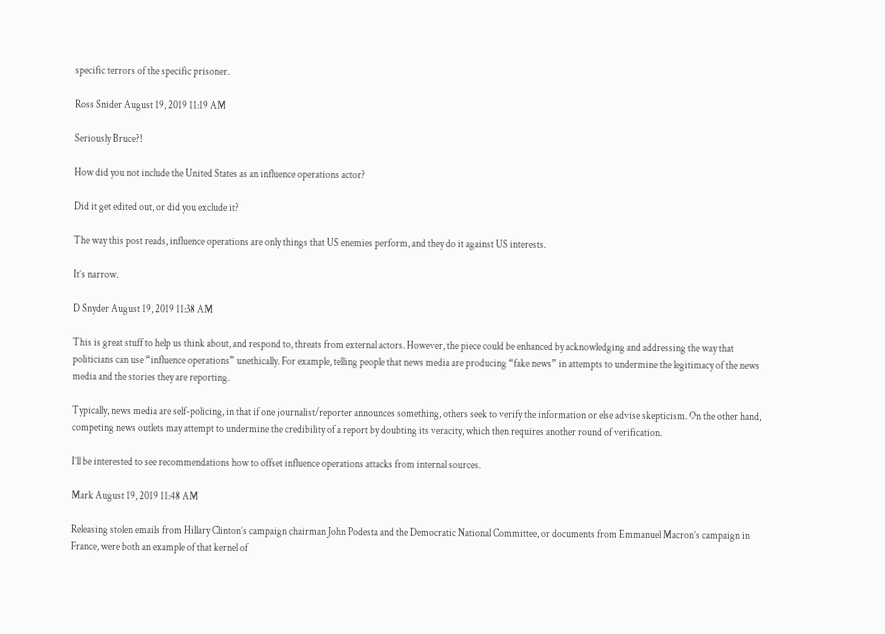specific terrors of the specific prisoner.

Ross Snider August 19, 2019 11:19 AM

Seriously Bruce?!

How did you not include the United States as an influence operations actor?

Did it get edited out, or did you exclude it?

The way this post reads, influence operations are only things that US enemies perform, and they do it against US interests.

It’s narrow.

D Snyder August 19, 2019 11:38 AM

This is great stuff to help us think about, and respond to, threats from external actors. However, the piece could be enhanced by acknowledging and addressing the way that politicians can use “influence operations” unethically. For example, telling people that news media are producing “fake news” in attempts to undermine the legitimacy of the news media and the stories they are reporting.

Typically, news media are self-policing, in that if one journalist/reporter announces something, others seek to verify the information or else advise skepticism. On the other hand, competing news outlets may attempt to undermine the credibility of a report by doubting its veracity, which then requires another round of verification.

I’ll be interested to see recommendations how to offset influence operations attacks from internal sources.

Mark August 19, 2019 11:48 AM

Releasing stolen emails from Hillary Clinton’s campaign chairman John Podesta and the Democratic National Committee, or documents from Emmanuel Macron’s campaign in France, were both an example of that kernel of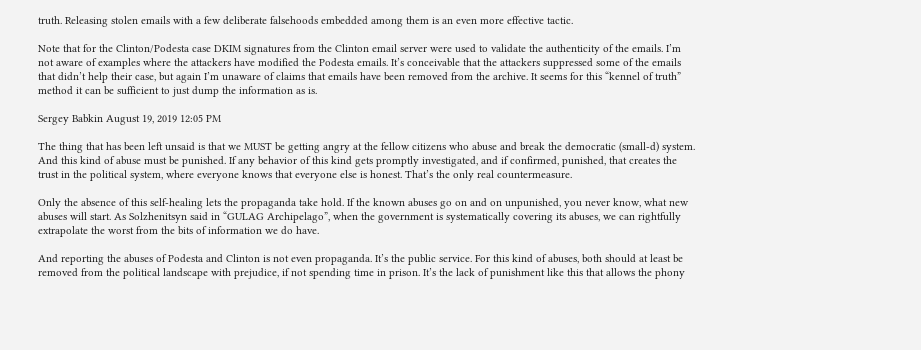truth. Releasing stolen emails with a few deliberate falsehoods embedded among them is an even more effective tactic.

Note that for the Clinton/Podesta case DKIM signatures from the Clinton email server were used to validate the authenticity of the emails. I’m not aware of examples where the attackers have modified the Podesta emails. It’s conceivable that the attackers suppressed some of the emails that didn’t help their case, but again I’m unaware of claims that emails have been removed from the archive. It seems for this “kennel of truth” method it can be sufficient to just dump the information as is.

Sergey Babkin August 19, 2019 12:05 PM

The thing that has been left unsaid is that we MUST be getting angry at the fellow citizens who abuse and break the democratic (small-d) system. And this kind of abuse must be punished. If any behavior of this kind gets promptly investigated, and if confirmed, punished, that creates the trust in the political system, where everyone knows that everyone else is honest. That’s the only real countermeasure.

Only the absence of this self-healing lets the propaganda take hold. If the known abuses go on and on unpunished, you never know, what new abuses will start. As Solzhenitsyn said in “GULAG Archipelago”, when the government is systematically covering its abuses, we can rightfully extrapolate the worst from the bits of information we do have.

And reporting the abuses of Podesta and Clinton is not even propaganda. It’s the public service. For this kind of abuses, both should at least be removed from the political landscape with prejudice, if not spending time in prison. It’s the lack of punishment like this that allows the phony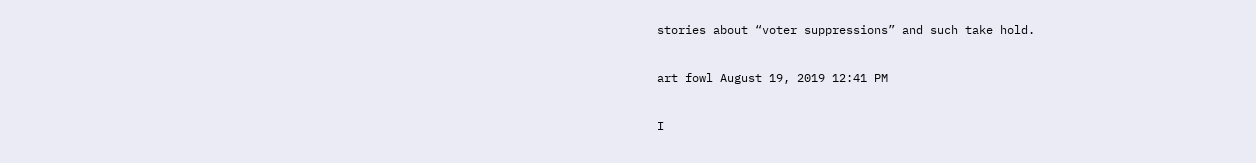stories about “voter suppressions” and such take hold.

art fowl August 19, 2019 12:41 PM

I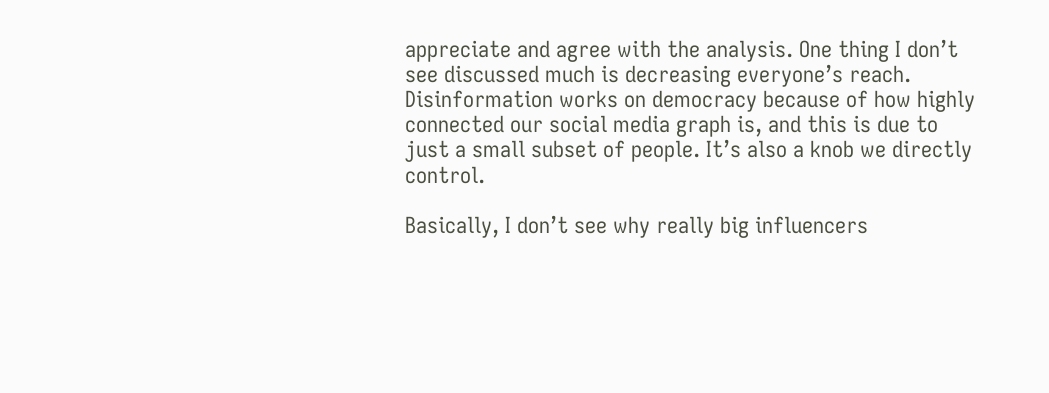appreciate and agree with the analysis. One thing I don’t see discussed much is decreasing everyone’s reach. Disinformation works on democracy because of how highly connected our social media graph is, and this is due to just a small subset of people. It’s also a knob we directly control.

Basically, I don’t see why really big influencers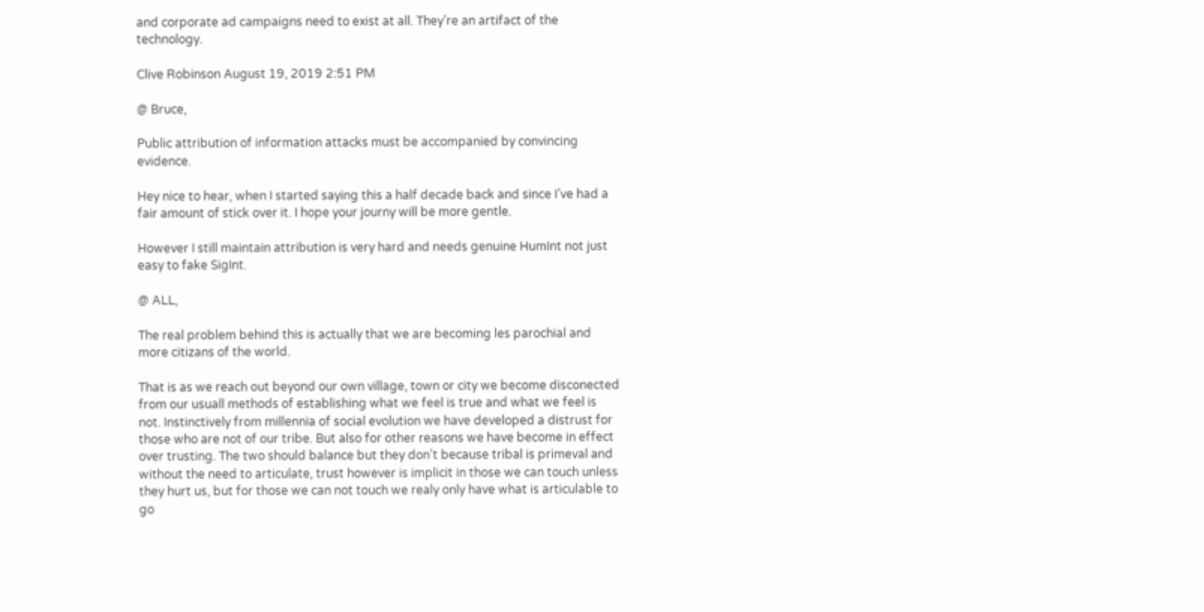and corporate ad campaigns need to exist at all. They’re an artifact of the technology.

Clive Robinson August 19, 2019 2:51 PM

@ Bruce,

Public attribution of information attacks must be accompanied by convincing evidence.

Hey nice to hear, when I started saying this a half decade back and since I’ve had a fair amount of stick over it. I hope your journy will be more gentle.

However I still maintain attribution is very hard and needs genuine HumInt not just easy to fake SigInt.

@ ALL,

The real problem behind this is actually that we are becoming les parochial and more citizans of the world.

That is as we reach out beyond our own village, town or city we become disconected from our usuall methods of establishing what we feel is true and what we feel is not. Instinctively from millennia of social evolution we have developed a distrust for those who are not of our tribe. But also for other reasons we have become in effect over trusting. The two should balance but they don’t because tribal is primeval and without the need to articulate, trust however is implicit in those we can touch unless they hurt us, but for those we can not touch we realy only have what is articulable to go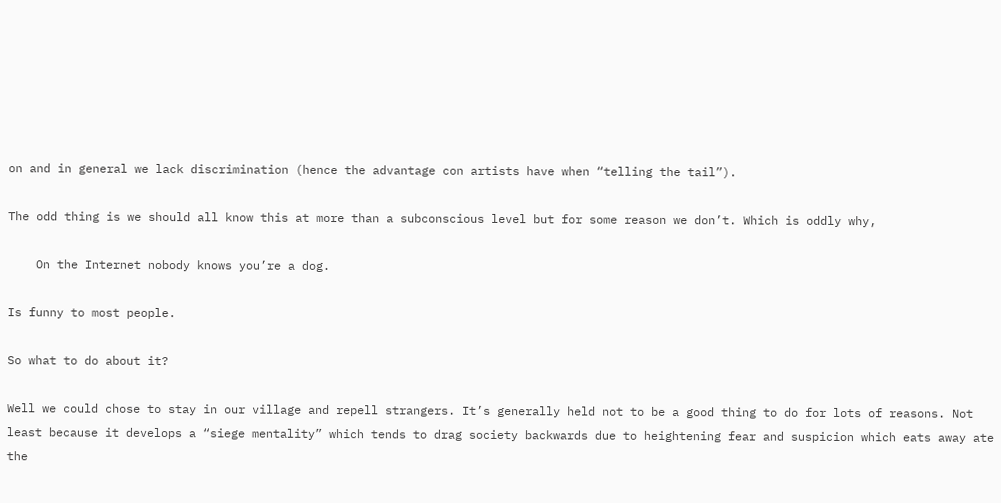on and in general we lack discrimination (hence the advantage con artists have when “telling the tail”).

The odd thing is we should all know this at more than a subconscious level but for some reason we don’t. Which is oddly why,

    On the Internet nobody knows you’re a dog.

Is funny to most people.

So what to do about it?

Well we could chose to stay in our village and repell strangers. It’s generally held not to be a good thing to do for lots of reasons. Not least because it develops a “siege mentality” which tends to drag society backwards due to heightening fear and suspicion which eats away ate the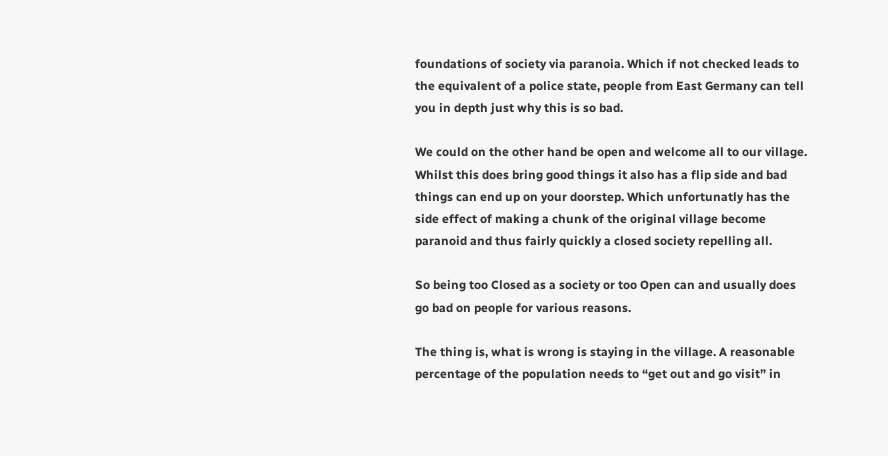foundations of society via paranoia. Which if not checked leads to the equivalent of a police state, people from East Germany can tell you in depth just why this is so bad.

We could on the other hand be open and welcome all to our village. Whilst this does bring good things it also has a flip side and bad things can end up on your doorstep. Which unfortunatly has the side effect of making a chunk of the original village become paranoid and thus fairly quickly a closed society repelling all.

So being too Closed as a society or too Open can and usually does go bad on people for various reasons.

The thing is, what is wrong is staying in the village. A reasonable percentage of the population needs to “get out and go visit” in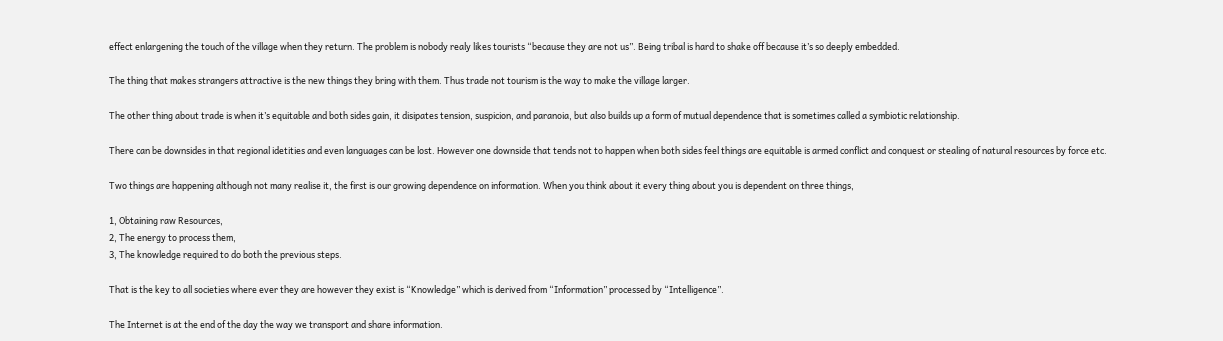effect enlargening the touch of the village when they return. The problem is nobody realy likes tourists “because they are not us”. Being tribal is hard to shake off because it’s so deeply embedded.

The thing that makes strangers attractive is the new things they bring with them. Thus trade not tourism is the way to make the village larger.

The other thing about trade is when it’s equitable and both sides gain, it disipates tension, suspicion, and paranoia, but also builds up a form of mutual dependence that is sometimes called a symbiotic relationship.

There can be downsides in that regional idetities and even languages can be lost. However one downside that tends not to happen when both sides feel things are equitable is armed conflict and conquest or stealing of natural resources by force etc.

Two things are happening although not many realise it, the first is our growing dependence on information. When you think about it every thing about you is dependent on three things,

1, Obtaining raw Resources,
2, The energy to process them,
3, The knowledge required to do both the previous steps.

That is the key to all societies where ever they are however they exist is “Knowledge” which is derived from “Information” processed by “Intelligence”.

The Internet is at the end of the day the way we transport and share information.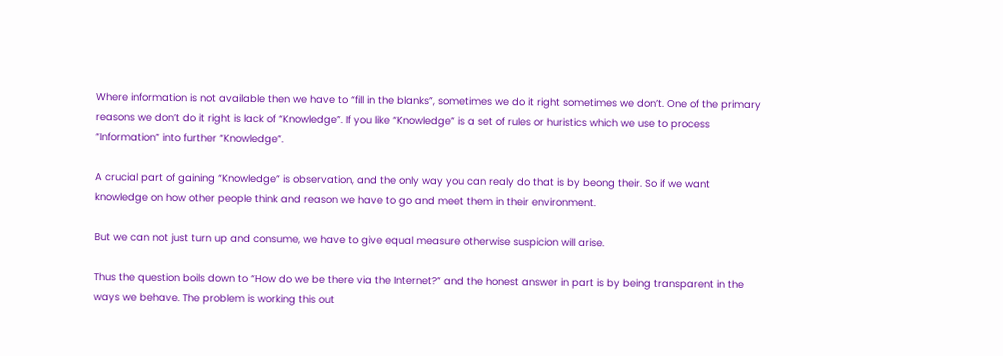Where information is not available then we have to “fill in the blanks”, sometimes we do it right sometimes we don’t. One of the primary reasons we don’t do it right is lack of “Knowledge”. If you like “Knowledge” is a set of rules or huristics which we use to process “Information” into further “Knowledge”.

A crucial part of gaining “Knowledge” is observation, and the only way you can realy do that is by beong their. So if we want knowledge on how other people think and reason we have to go and meet them in their environment.

But we can not just turn up and consume, we have to give equal measure otherwise suspicion will arise.

Thus the question boils down to “How do we be there via the Internet?” and the honest answer in part is by being transparent in the ways we behave. The problem is working this out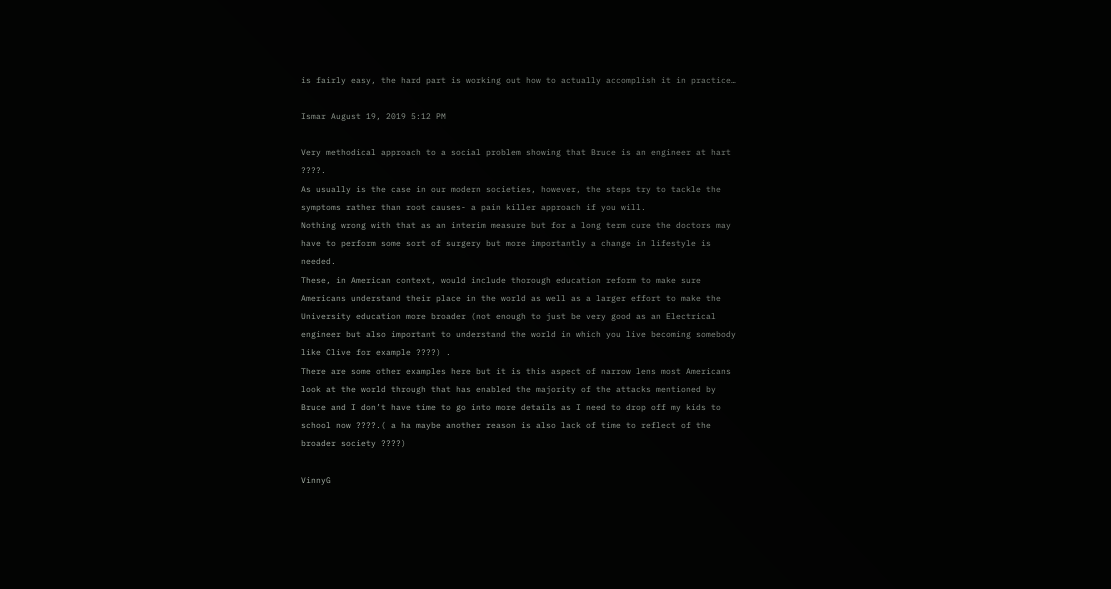is fairly easy, the hard part is working out how to actually accomplish it in practice…

Ismar August 19, 2019 5:12 PM

Very methodical approach to a social problem showing that Bruce is an engineer at hart ????.
As usually is the case in our modern societies, however, the steps try to tackle the symptoms rather than root causes- a pain killer approach if you will.
Nothing wrong with that as an interim measure but for a long term cure the doctors may have to perform some sort of surgery but more importantly a change in lifestyle is needed.
These, in American context, would include thorough education reform to make sure Americans understand their place in the world as well as a larger effort to make the University education more broader (not enough to just be very good as an Electrical engineer but also important to understand the world in which you live becoming somebody like Clive for example ????) .
There are some other examples here but it is this aspect of narrow lens most Americans look at the world through that has enabled the majority of the attacks mentioned by Bruce and I don’t have time to go into more details as I need to drop off my kids to school now ????.( a ha maybe another reason is also lack of time to reflect of the broader society ????)

VinnyG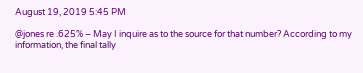August 19, 2019 5:45 PM

@jones re .625% – May I inquire as to the source for that number? According to my information, the final tally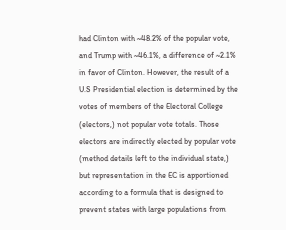had Clinton with ~48.2% of the popular vote, and Trump with ~46.1%, a difference of ~2.1% in favor of Clinton. However, the result of a U.S Presidential election is determined by the votes of members of the Electoral College (electors,) not popular vote totals. Those electors are indirectly elected by popular vote (method details left to the individual state,) but representation in the EC is apportioned according to a formula that is designed to prevent states with large populations from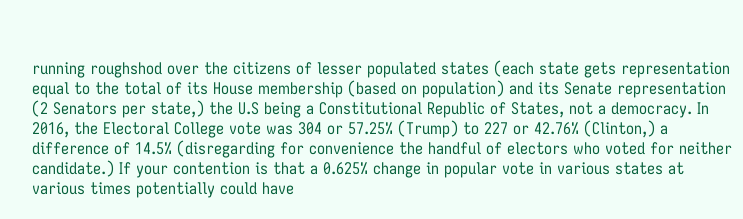running roughshod over the citizens of lesser populated states (each state gets representation equal to the total of its House membership (based on population) and its Senate representation (2 Senators per state,) the U.S being a Constitutional Republic of States, not a democracy. In 2016, the Electoral College vote was 304 or 57.25% (Trump) to 227 or 42.76% (Clinton,) a difference of 14.5% (disregarding for convenience the handful of electors who voted for neither candidate.) If your contention is that a 0.625% change in popular vote in various states at various times potentially could have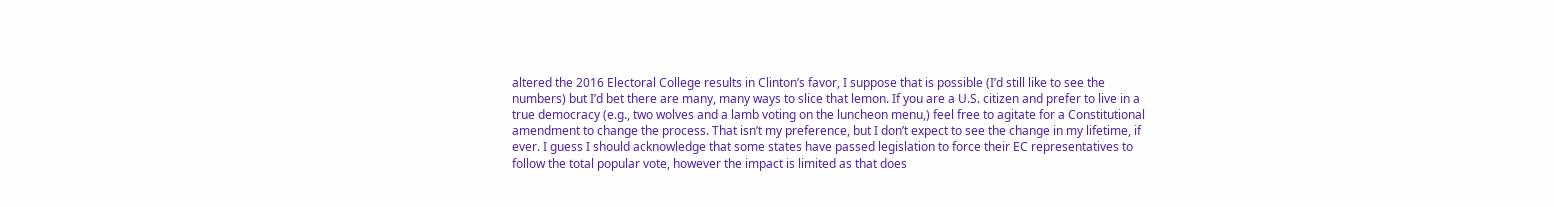altered the 2016 Electoral College results in Clinton’s favor, I suppose that is possible (I’d still like to see the numbers) but I’d bet there are many, many ways to slice that lemon. If you are a U.S. citizen and prefer to live in a true democracy (e.g., two wolves and a lamb voting on the luncheon menu,) feel free to agitate for a Constitutional amendment to change the process. That isn’t my preference, but I don’t expect to see the change in my lifetime, if ever. I guess I should acknowledge that some states have passed legislation to force their EC representatives to follow the total popular vote, however the impact is limited as that does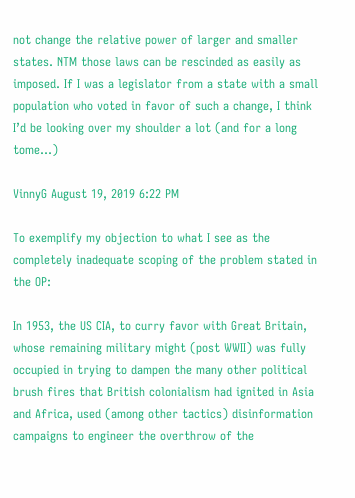not change the relative power of larger and smaller states. NTM those laws can be rescinded as easily as imposed. If I was a legislator from a state with a small population who voted in favor of such a change, I think I’d be looking over my shoulder a lot (and for a long tome…)

VinnyG August 19, 2019 6:22 PM

To exemplify my objection to what I see as the completely inadequate scoping of the problem stated in the OP:

In 1953, the US CIA, to curry favor with Great Britain, whose remaining military might (post WWII) was fully occupied in trying to dampen the many other political brush fires that British colonialism had ignited in Asia and Africa, used (among other tactics) disinformation campaigns to engineer the overthrow of the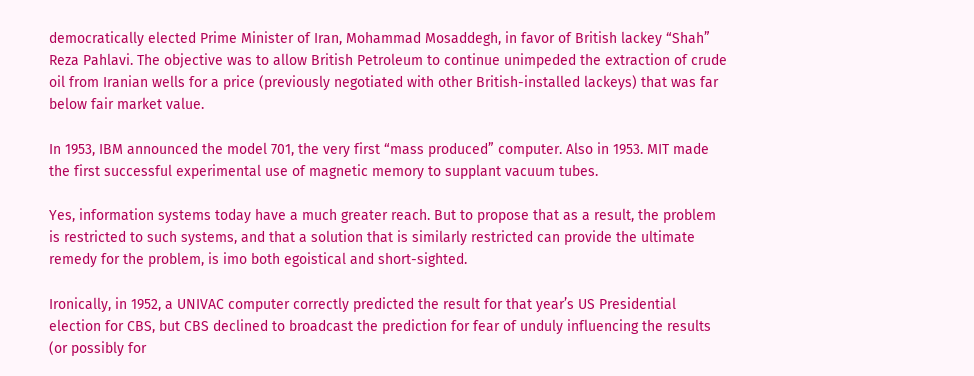democratically elected Prime Minister of Iran, Mohammad Mosaddegh, in favor of British lackey “Shah” Reza Pahlavi. The objective was to allow British Petroleum to continue unimpeded the extraction of crude oil from Iranian wells for a price (previously negotiated with other British-installed lackeys) that was far below fair market value.

In 1953, IBM announced the model 701, the very first “mass produced” computer. Also in 1953. MIT made the first successful experimental use of magnetic memory to supplant vacuum tubes.

Yes, information systems today have a much greater reach. But to propose that as a result, the problem is restricted to such systems, and that a solution that is similarly restricted can provide the ultimate remedy for the problem, is imo both egoistical and short-sighted.

Ironically, in 1952, a UNIVAC computer correctly predicted the result for that year’s US Presidential election for CBS, but CBS declined to broadcast the prediction for fear of unduly influencing the results (or possibly for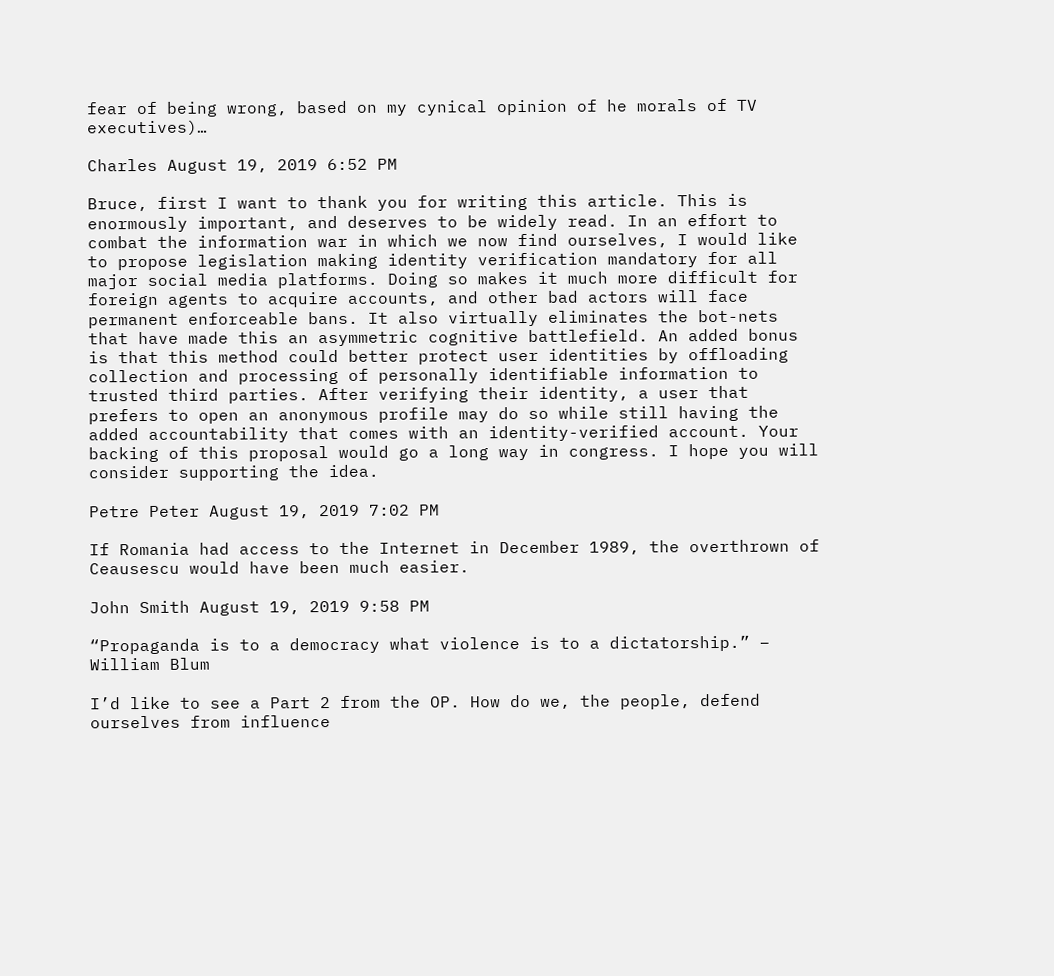fear of being wrong, based on my cynical opinion of he morals of TV executives)…

Charles August 19, 2019 6:52 PM

Bruce, first I want to thank you for writing this article. This is enormously important, and deserves to be widely read. In an effort to combat the information war in which we now find ourselves, I would like to propose legislation making identity verification mandatory for all major social media platforms. Doing so makes it much more difficult for foreign agents to acquire accounts, and other bad actors will face permanent enforceable bans. It also virtually eliminates the bot-nets that have made this an asymmetric cognitive battlefield. An added bonus is that this method could better protect user identities by offloading collection and processing of personally identifiable information to trusted third parties. After verifying their identity, a user that prefers to open an anonymous profile may do so while still having the added accountability that comes with an identity-verified account. Your backing of this proposal would go a long way in congress. I hope you will consider supporting the idea.

Petre Peter August 19, 2019 7:02 PM

If Romania had access to the Internet in December 1989, the overthrown of Ceausescu would have been much easier.

John Smith August 19, 2019 9:58 PM

“Propaganda is to a democracy what violence is to a dictatorship.” – William Blum

I’d like to see a Part 2 from the OP. How do we, the people, defend ourselves from influence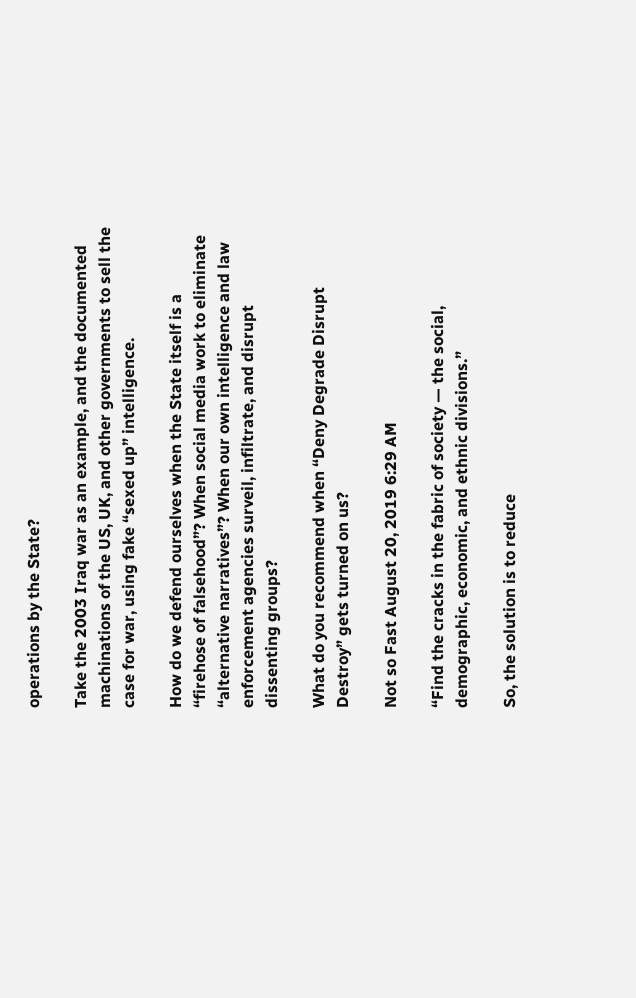operations by the State?

Take the 2003 Iraq war as an example, and the documented machinations of the US, UK, and other governments to sell the case for war, using fake “sexed up” intelligence.

How do we defend ourselves when the State itself is a “firehose of falsehood”? When social media work to eliminate “alternative narratives”? When our own intelligence and law enforcement agencies surveil, infiltrate, and disrupt dissenting groups?

What do you recommend when “Deny Degrade Disrupt Destroy” gets turned on us?

Not so Fast August 20, 2019 6:29 AM

“Find the cracks in the fabric of society — the social, demographic, economic, and ethnic divisions.”

So, the solution is to reduce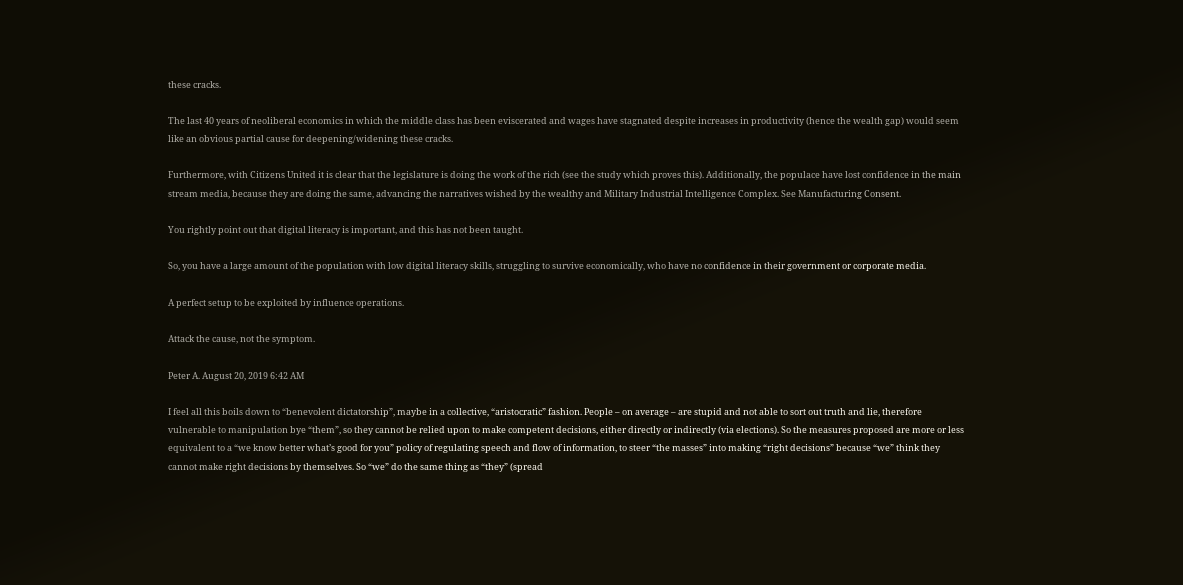these cracks.

The last 40 years of neoliberal economics in which the middle class has been eviscerated and wages have stagnated despite increases in productivity (hence the wealth gap) would seem like an obvious partial cause for deepening/widening these cracks.

Furthermore, with Citizens United it is clear that the legislature is doing the work of the rich (see the study which proves this). Additionally, the populace have lost confidence in the main stream media, because they are doing the same, advancing the narratives wished by the wealthy and Military Industrial Intelligence Complex. See Manufacturing Consent.

You rightly point out that digital literacy is important, and this has not been taught.

So, you have a large amount of the population with low digital literacy skills, struggling to survive economically, who have no confidence in their government or corporate media.

A perfect setup to be exploited by influence operations.

Attack the cause, not the symptom.

Peter A. August 20, 2019 6:42 AM

I feel all this boils down to “benevolent dictatorship”, maybe in a collective, “aristocratic” fashion. People – on average – are stupid and not able to sort out truth and lie, therefore vulnerable to manipulation bye “them”, so they cannot be relied upon to make competent decisions, either directly or indirectly (via elections). So the measures proposed are more or less equivalent to a “we know better what’s good for you” policy of regulating speech and flow of information, to steer “the masses” into making “right decisions” because “we” think they cannot make right decisions by themselves. So “we” do the same thing as “they” (spread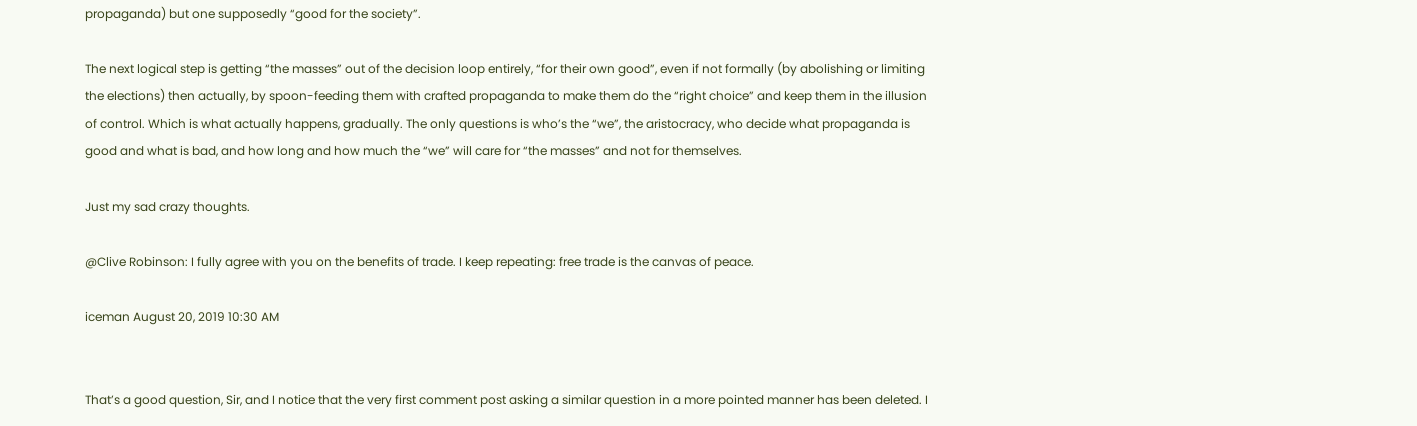propaganda) but one supposedly “good for the society”.

The next logical step is getting “the masses” out of the decision loop entirely, “for their own good”, even if not formally (by abolishing or limiting the elections) then actually, by spoon-feeding them with crafted propaganda to make them do the “right choice” and keep them in the illusion of control. Which is what actually happens, gradually. The only questions is who’s the “we”, the aristocracy, who decide what propaganda is good and what is bad, and how long and how much the “we” will care for “the masses” and not for themselves.

Just my sad crazy thoughts.

@Clive Robinson: I fully agree with you on the benefits of trade. I keep repeating: free trade is the canvas of peace.

iceman August 20, 2019 10:30 AM


That’s a good question, Sir, and I notice that the very first comment post asking a similar question in a more pointed manner has been deleted. I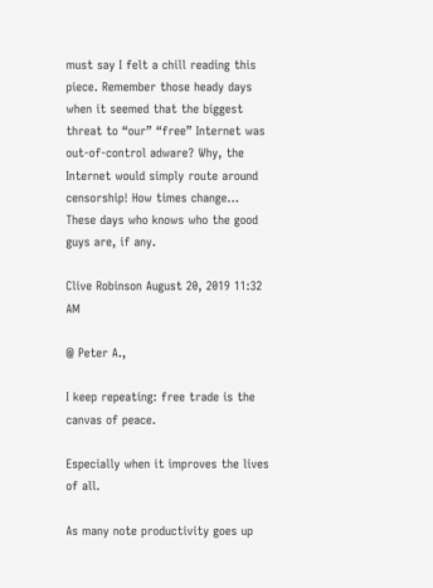must say I felt a chill reading this piece. Remember those heady days when it seemed that the biggest threat to “our” “free” Internet was out-of-control adware? Why, the Internet would simply route around censorship! How times change… These days who knows who the good guys are, if any.

Clive Robinson August 20, 2019 11:32 AM

@ Peter A.,

I keep repeating: free trade is the canvas of peace.

Especially when it improves the lives of all.

As many note productivity goes up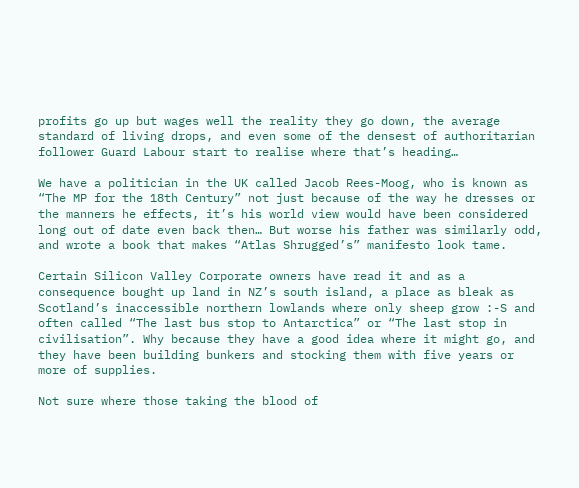profits go up but wages well the reality they go down, the average standard of living drops, and even some of the densest of authoritarian follower Guard Labour start to realise where that’s heading…

We have a politician in the UK called Jacob Rees-Moog, who is known as “The MP for the 18th Century” not just because of the way he dresses or the manners he effects, it’s his world view would have been considered long out of date even back then… But worse his father was similarly odd, and wrote a book that makes “Atlas Shrugged’s” manifesto look tame.

Certain Silicon Valley Corporate owners have read it and as a consequence bought up land in NZ’s south island, a place as bleak as Scotland’s inaccessible northern lowlands where only sheep grow :-S and often called “The last bus stop to Antarctica” or “The last stop in civilisation”. Why because they have a good idea where it might go, and they have been building bunkers and stocking them with five years or more of supplies.

Not sure where those taking the blood of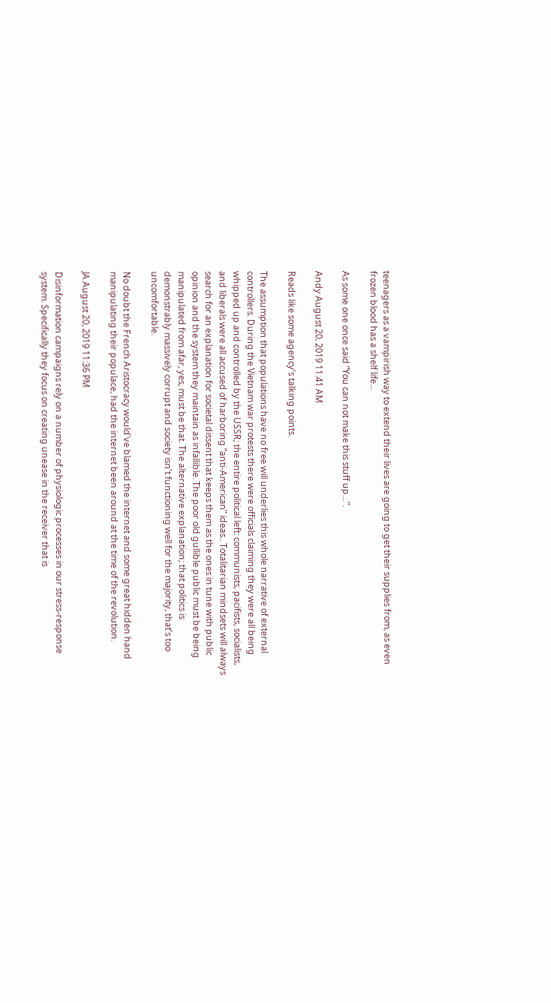teenagers as a vampirish way to extend their lives are going to get their supplies from, as even frozen blood has a shelf life…

As some one once said “You can not make this stuff up…”.

Andy August 20, 2019 11:41 AM

Reads like some agency’s talking points.

The assumption that populations have no free will underlies this whole narrative of external controllers. During the Vietnam war protests there were officials claiming they were all being whipped up and controlled by the USSR; the entire political left: communists, pacifists, socialists, and liberals were all accused of harboring “anti-American” ideas.. Totalitarian mindsets will always search for an explanation for societal dissent that keeps them as the ones in tune with public opinion and the system they maintain as infallible. The poor old gullible public must be being manipulated from afar, yes, must be that. The alternative explanation; that politics is demonstrably massively corrupt and society isn’t functioning well for the majority, that’s too uncomfortable.

No doubt the French Aristocracy would’ve blamed the internet and some great hidden hand manipulating their populace, had the internet been around at the time of the revolution.

JA August 20, 2019 11:36 PM

Disinformation campaigns rely on a number of physiologic processes in our stress-response system. Specifically they focus on creating unease in the receiver that is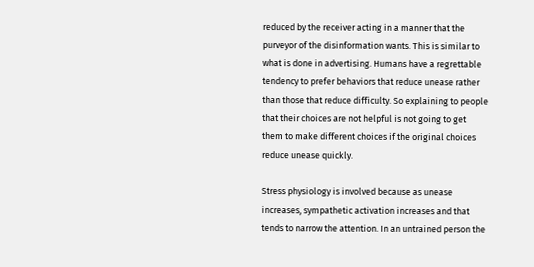reduced by the receiver acting in a manner that the purveyor of the disinformation wants. This is similar to what is done in advertising. Humans have a regrettable tendency to prefer behaviors that reduce unease rather than those that reduce difficulty. So explaining to people that their choices are not helpful is not going to get them to make different choices if the original choices reduce unease quickly.

Stress physiology is involved because as unease increases, sympathetic activation increases and that tends to narrow the attention. In an untrained person the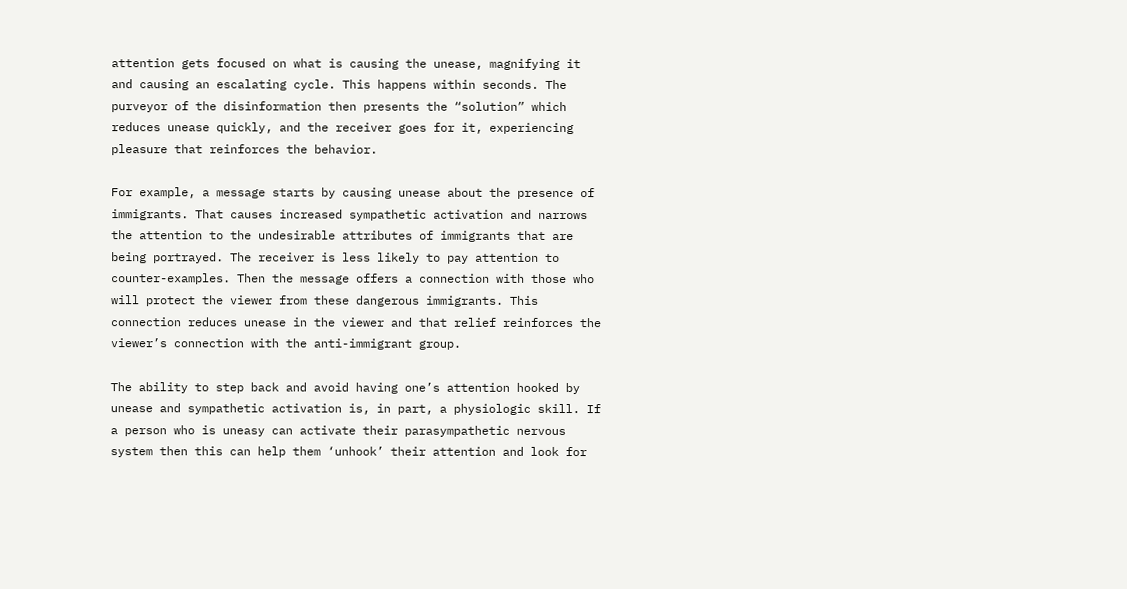attention gets focused on what is causing the unease, magnifying it and causing an escalating cycle. This happens within seconds. The purveyor of the disinformation then presents the “solution” which reduces unease quickly, and the receiver goes for it, experiencing pleasure that reinforces the behavior.

For example, a message starts by causing unease about the presence of immigrants. That causes increased sympathetic activation and narrows the attention to the undesirable attributes of immigrants that are being portrayed. The receiver is less likely to pay attention to counter-examples. Then the message offers a connection with those who will protect the viewer from these dangerous immigrants. This connection reduces unease in the viewer and that relief reinforces the viewer’s connection with the anti-immigrant group.

The ability to step back and avoid having one’s attention hooked by unease and sympathetic activation is, in part, a physiologic skill. If a person who is uneasy can activate their parasympathetic nervous system then this can help them ‘unhook’ their attention and look for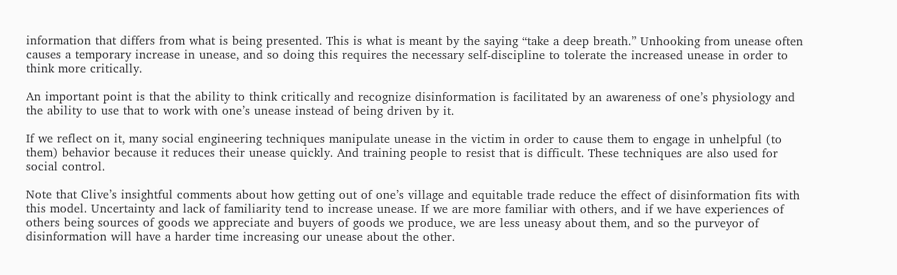information that differs from what is being presented. This is what is meant by the saying “take a deep breath.” Unhooking from unease often causes a temporary increase in unease, and so doing this requires the necessary self-discipline to tolerate the increased unease in order to think more critically.

An important point is that the ability to think critically and recognize disinformation is facilitated by an awareness of one’s physiology and the ability to use that to work with one’s unease instead of being driven by it.

If we reflect on it, many social engineering techniques manipulate unease in the victim in order to cause them to engage in unhelpful (to them) behavior because it reduces their unease quickly. And training people to resist that is difficult. These techniques are also used for social control.

Note that Clive’s insightful comments about how getting out of one’s village and equitable trade reduce the effect of disinformation fits with this model. Uncertainty and lack of familiarity tend to increase unease. If we are more familiar with others, and if we have experiences of others being sources of goods we appreciate and buyers of goods we produce, we are less uneasy about them, and so the purveyor of disinformation will have a harder time increasing our unease about the other.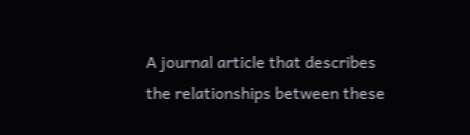A journal article that describes the relationships between these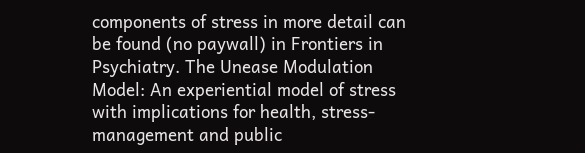components of stress in more detail can be found (no paywall) in Frontiers in Psychiatry. The Unease Modulation Model: An experiential model of stress with implications for health, stress-management and public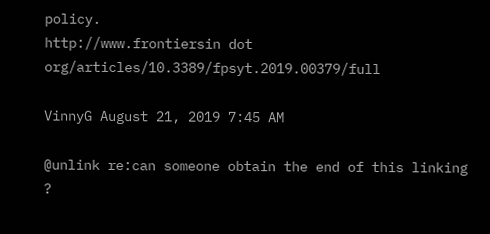policy.
http://www.frontiersin dot org/articles/10.3389/fpsyt.2019.00379/full

VinnyG August 21, 2019 7:45 AM

@unlink re:can someone obtain the end of this linking ?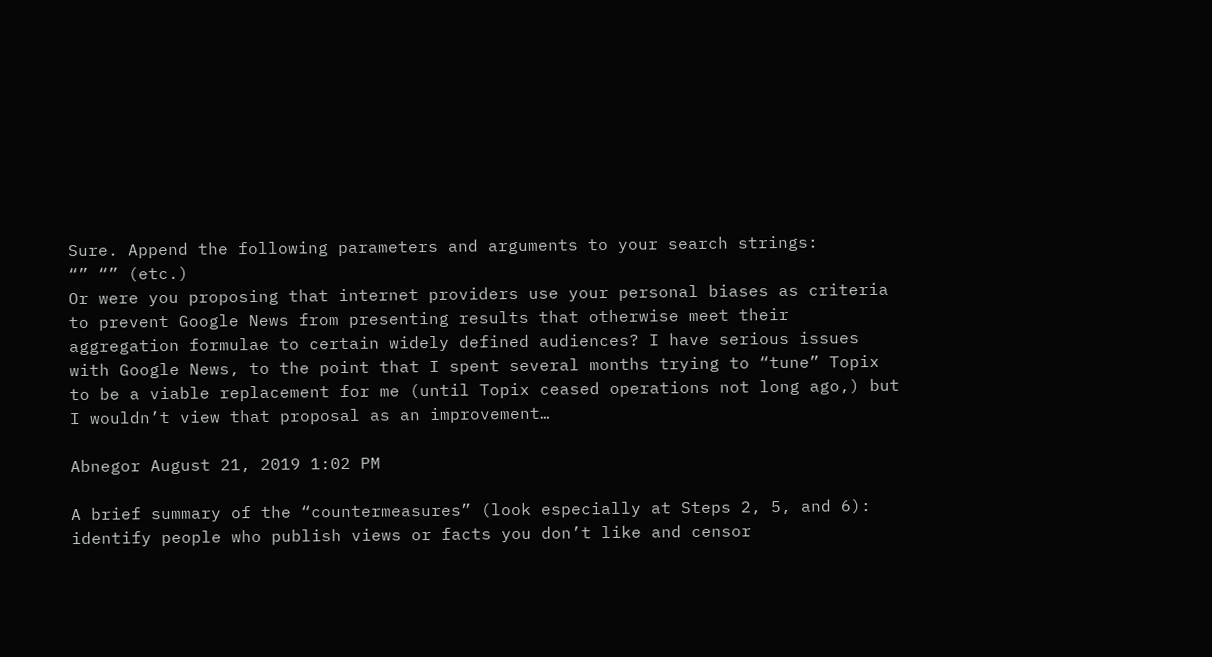Sure. Append the following parameters and arguments to your search strings:
“” “” (etc.)
Or were you proposing that internet providers use your personal biases as criteria to prevent Google News from presenting results that otherwise meet their aggregation formulae to certain widely defined audiences? I have serious issues with Google News, to the point that I spent several months trying to “tune” Topix to be a viable replacement for me (until Topix ceased operations not long ago,) but I wouldn’t view that proposal as an improvement…

Abnegor August 21, 2019 1:02 PM

A brief summary of the “countermeasures” (look especially at Steps 2, 5, and 6): identify people who publish views or facts you don’t like and censor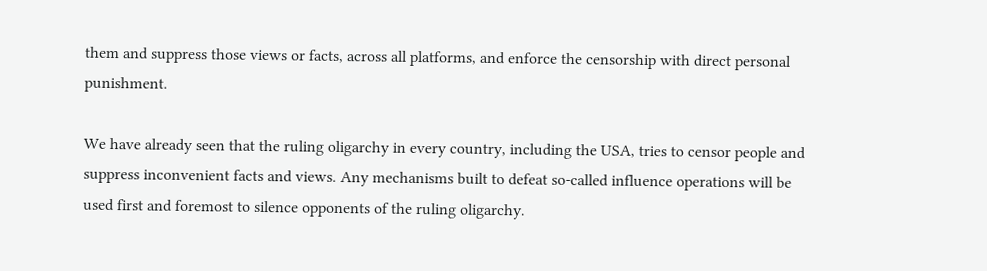them and suppress those views or facts, across all platforms, and enforce the censorship with direct personal punishment.

We have already seen that the ruling oligarchy in every country, including the USA, tries to censor people and suppress inconvenient facts and views. Any mechanisms built to defeat so-called influence operations will be used first and foremost to silence opponents of the ruling oligarchy.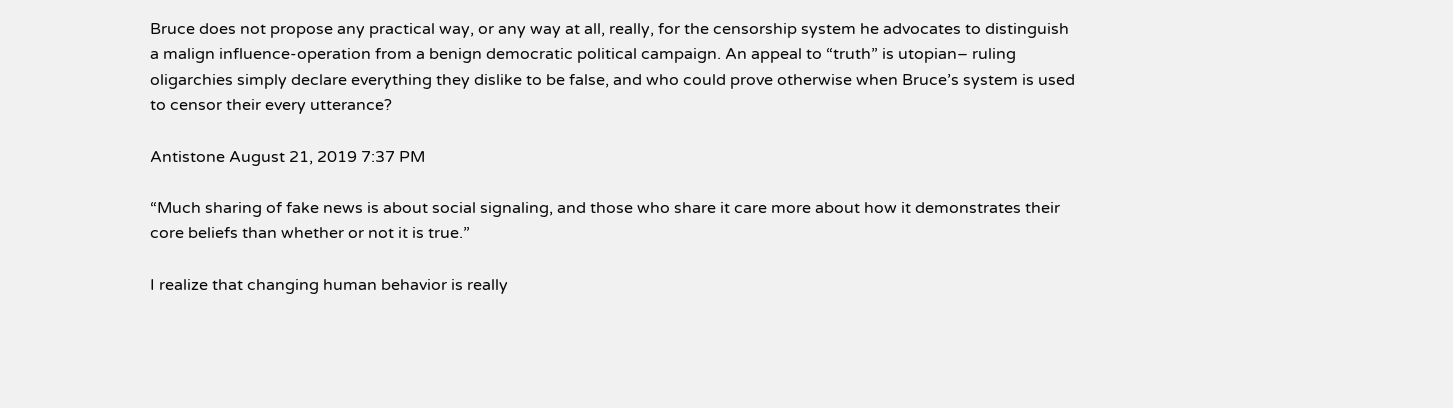Bruce does not propose any practical way, or any way at all, really, for the censorship system he advocates to distinguish a malign influence-operation from a benign democratic political campaign. An appeal to “truth” is utopian– ruling oligarchies simply declare everything they dislike to be false, and who could prove otherwise when Bruce’s system is used to censor their every utterance?

Antistone August 21, 2019 7:37 PM

“Much sharing of fake news is about social signaling, and those who share it care more about how it demonstrates their core beliefs than whether or not it is true.”

I realize that changing human behavior is really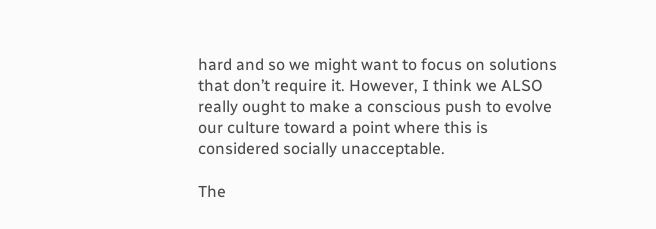hard and so we might want to focus on solutions that don’t require it. However, I think we ALSO really ought to make a conscious push to evolve our culture toward a point where this is considered socially unacceptable.

The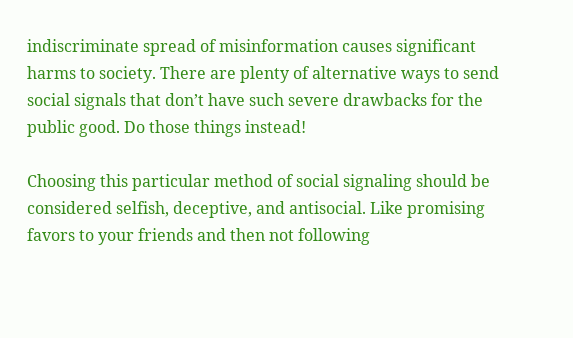indiscriminate spread of misinformation causes significant harms to society. There are plenty of alternative ways to send social signals that don’t have such severe drawbacks for the public good. Do those things instead!

Choosing this particular method of social signaling should be considered selfish, deceptive, and antisocial. Like promising favors to your friends and then not following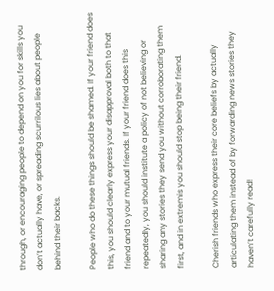through, or encouraging people to depend on you for skills you don’t actually have, or spreading scurrilous lies about people behind their backs.

People who do these things should be shamed. If your friend does this, you should clearly express your disapproval both to that friend and to your mutual friends. If your friend does this repeatedly, you should institute a policy of not believing or sharing any stories they send you without corroborating them first, and in extremis you should stop being their friend.

Cherish friends who express their core beliefs by actually articulating them instead of by forwarding news stories they haven’t carefully read!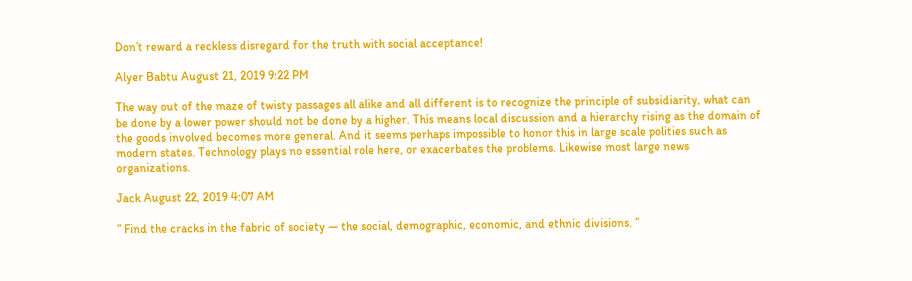Don’t reward a reckless disregard for the truth with social acceptance!

Alyer Babtu August 21, 2019 9:22 PM

The way out of the maze of twisty passages all alike and all different is to recognize the principle of subsidiarity, what can be done by a lower power should not be done by a higher. This means local discussion and a hierarchy rising as the domain of the goods involved becomes more general. And it seems perhaps impossible to honor this in large scale polities such as modern states. Technology plays no essential role here, or exacerbates the problems. Likewise most large news organizations.

Jack August 22, 2019 4:07 AM

” Find the cracks in the fabric of society — the social, demographic, economic, and ethnic divisions. ”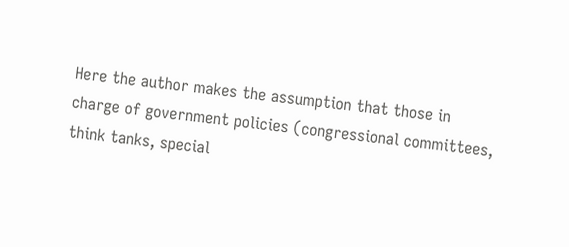Here the author makes the assumption that those in charge of government policies (congressional committees, think tanks, special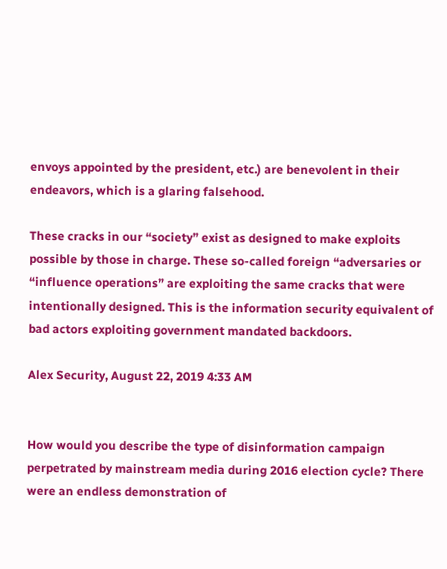envoys appointed by the president, etc.) are benevolent in their endeavors, which is a glaring falsehood.

These cracks in our “society” exist as designed to make exploits possible by those in charge. These so-called foreign “adversaries or “influence operations” are exploiting the same cracks that were intentionally designed. This is the information security equivalent of bad actors exploiting government mandated backdoors.

Alex Security, August 22, 2019 4:33 AM


How would you describe the type of disinformation campaign perpetrated by mainstream media during 2016 election cycle? There were an endless demonstration of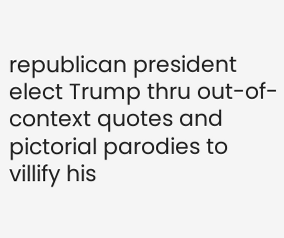republican president elect Trump thru out-of-context quotes and pictorial parodies to villify his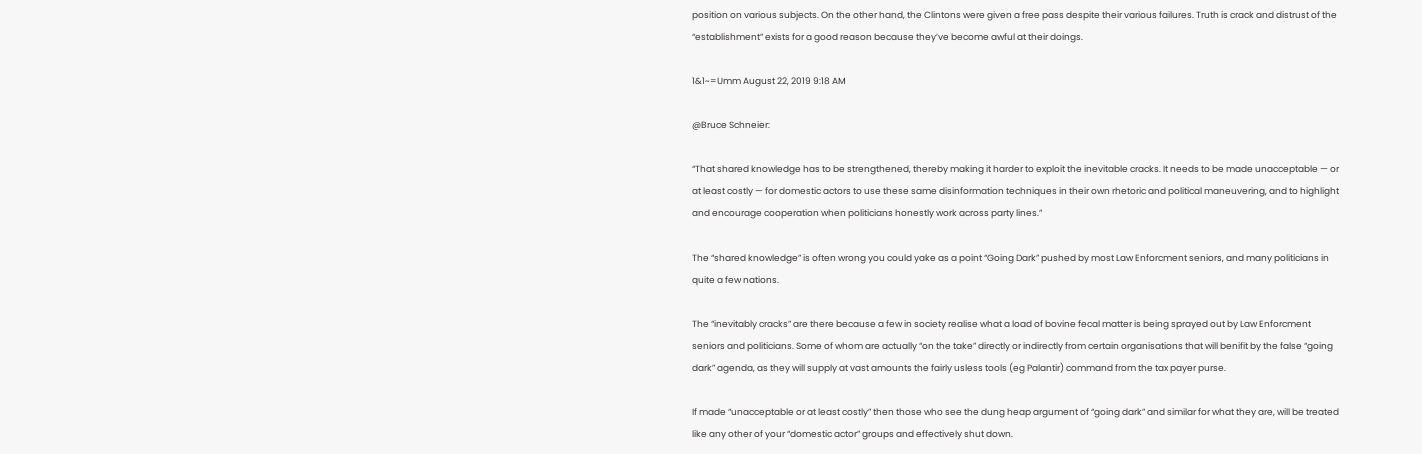position on various subjects. On the other hand, the Clintons were given a free pass despite their various failures. Truth is crack and distrust of the “establishment” exists for a good reason because they’ve become awful at their doings.

1&1~=Umm August 22, 2019 9:18 AM

@Bruce Schneier:

“That shared knowledge has to be strengthened, thereby making it harder to exploit the inevitable cracks. It needs to be made unacceptable — or at least costly — for domestic actors to use these same disinformation techniques in their own rhetoric and political maneuvering, and to highlight and encourage cooperation when politicians honestly work across party lines.”

The “shared knowledge” is often wrong you could yake as a point “Going Dark” pushed by most Law Enforcment seniors, and many politicians in quite a few nations.

The “inevitably cracks” are there because a few in society realise what a load of bovine fecal matter is being sprayed out by Law Enforcment seniors and politicians. Some of whom are actually “on the take” directly or indirectly from certain organisations that will benifit by the false “going dark” agenda, as they will supply at vast amounts the fairly usless tools (eg Palantir) command from the tax payer purse.

If made “unacceptable or at least costly” then those who see the dung heap argument of “going dark” and similar for what they are, will be treated like any other of your “domestic actor” groups and effectively shut down.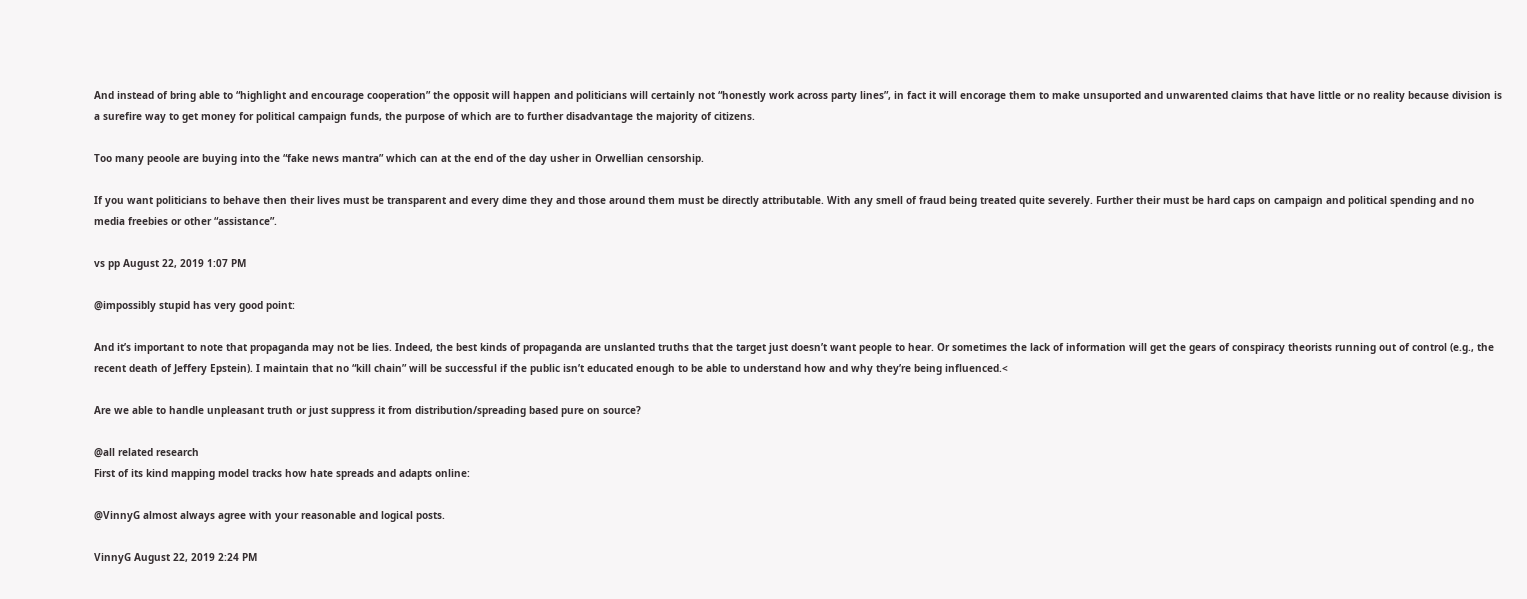And instead of bring able to “highlight and encourage cooperation” the opposit will happen and politicians will certainly not “honestly work across party lines”, in fact it will encorage them to make unsuported and unwarented claims that have little or no reality because division is a surefire way to get money for political campaign funds, the purpose of which are to further disadvantage the majority of citizens.

Too many peoole are buying into the “fake news mantra” which can at the end of the day usher in Orwellian censorship.

If you want politicians to behave then their lives must be transparent and every dime they and those around them must be directly attributable. With any smell of fraud being treated quite severely. Further their must be hard caps on campaign and political spending and no media freebies or other “assistance”.

vs pp August 22, 2019 1:07 PM

@impossibly stupid has very good point:

And it’s important to note that propaganda may not be lies. Indeed, the best kinds of propaganda are unslanted truths that the target just doesn’t want people to hear. Or sometimes the lack of information will get the gears of conspiracy theorists running out of control (e.g., the recent death of Jeffery Epstein). I maintain that no “kill chain” will be successful if the public isn’t educated enough to be able to understand how and why they’re being influenced.<

Are we able to handle unpleasant truth or just suppress it from distribution/spreading based pure on source?

@all related research
First of its kind mapping model tracks how hate spreads and adapts online:

@VinnyG almost always agree with your reasonable and logical posts.

VinnyG August 22, 2019 2:24 PM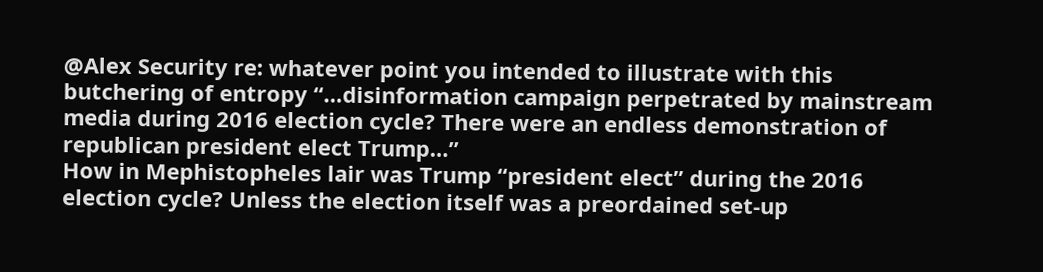@Alex Security re: whatever point you intended to illustrate with this butchering of entropy “…disinformation campaign perpetrated by mainstream media during 2016 election cycle? There were an endless demonstration of republican president elect Trump…”
How in Mephistopheles lair was Trump “president elect” during the 2016 election cycle? Unless the election itself was a preordained set-up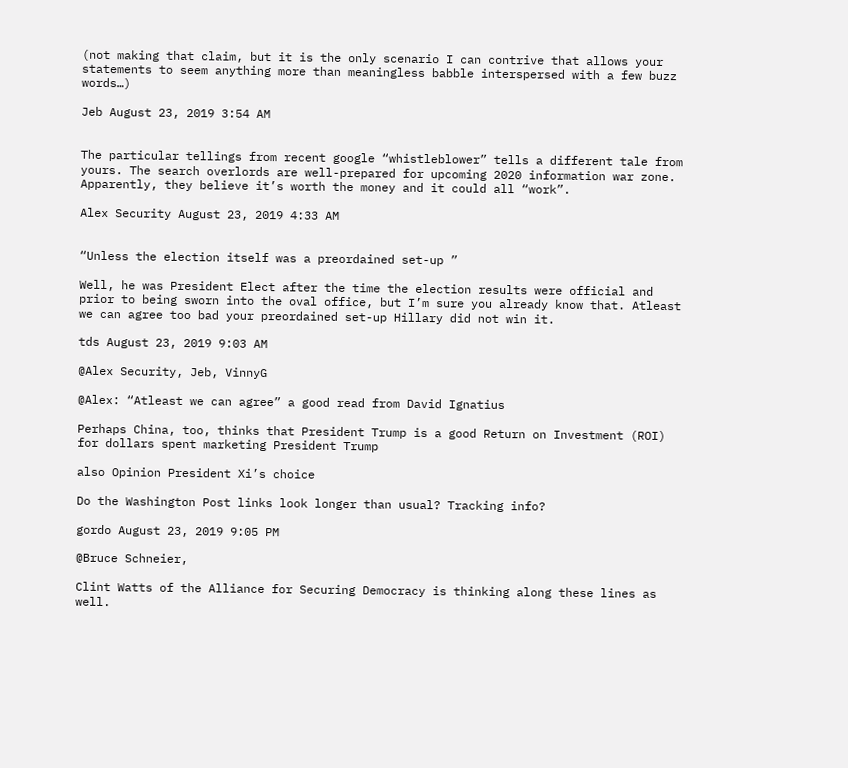(not making that claim, but it is the only scenario I can contrive that allows your statements to seem anything more than meaningless babble interspersed with a few buzz words…)

Jeb August 23, 2019 3:54 AM


The particular tellings from recent google “whistleblower” tells a different tale from yours. The search overlords are well-prepared for upcoming 2020 information war zone. Apparently, they believe it’s worth the money and it could all “work”.

Alex Security August 23, 2019 4:33 AM


“Unless the election itself was a preordained set-up ”

Well, he was President Elect after the time the election results were official and prior to being sworn into the oval office, but I’m sure you already know that. Atleast we can agree too bad your preordained set-up Hillary did not win it.

tds August 23, 2019 9:03 AM

@Alex Security, Jeb, VinnyG

@Alex: “Atleast we can agree” a good read from David Ignatius

Perhaps China, too, thinks that President Trump is a good Return on Investment (ROI) for dollars spent marketing President Trump

also Opinion President Xi’s choice

Do the Washington Post links look longer than usual? Tracking info?

gordo August 23, 2019 9:05 PM

@Bruce Schneier,

Clint Watts of the Alliance for Securing Democracy is thinking along these lines as well.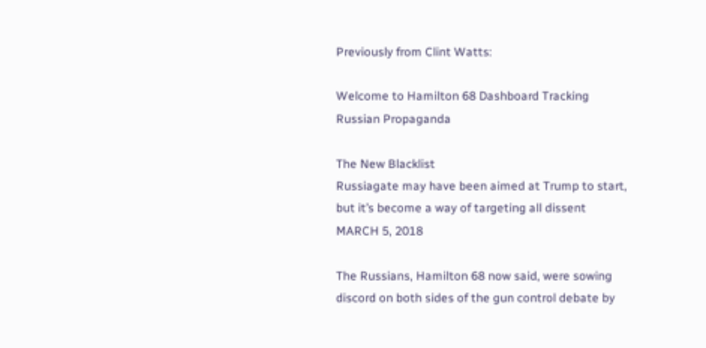Previously from Clint Watts:

Welcome to Hamilton 68 Dashboard Tracking Russian Propaganda

The New Blacklist
Russiagate may have been aimed at Trump to start, but it’s become a way of targeting all dissent
MARCH 5, 2018

The Russians, Hamilton 68 now said, were sowing discord on both sides of the gun control debate by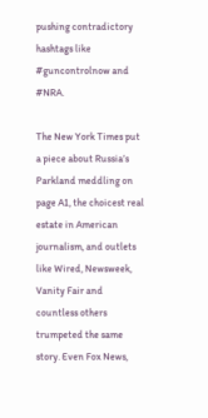pushing contradictory hashtags like #guncontrolnow and #NRA.

The New York Times put a piece about Russia’s Parkland meddling on page A1, the choicest real estate in American journalism, and outlets like Wired, Newsweek, Vanity Fair and countless others trumpeted the same story. Even Fox News,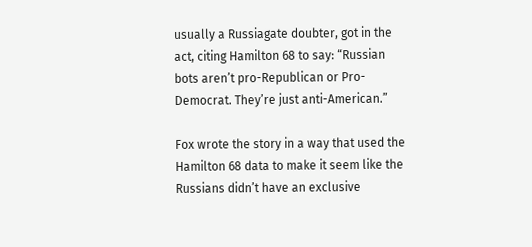usually a Russiagate doubter, got in the act, citing Hamilton 68 to say: “Russian bots aren’t pro-Republican or Pro-Democrat. They’re just anti-American.”

Fox wrote the story in a way that used the Hamilton 68 data to make it seem like the Russians didn’t have an exclusive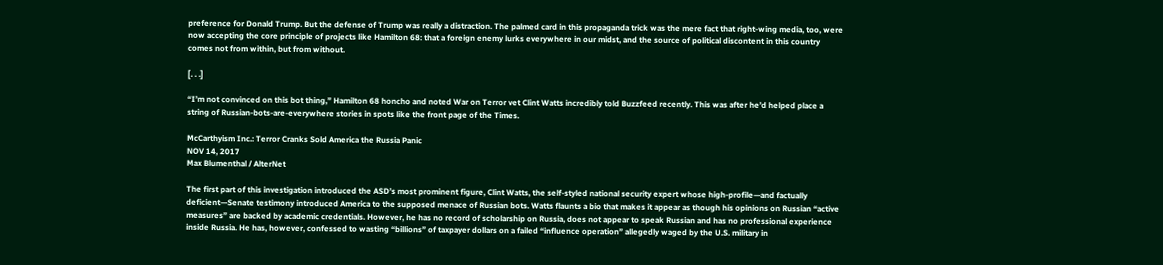preference for Donald Trump. But the defense of Trump was really a distraction. The palmed card in this propaganda trick was the mere fact that right-wing media, too, were now accepting the core principle of projects like Hamilton 68: that a foreign enemy lurks everywhere in our midst, and the source of political discontent in this country comes not from within, but from without.

[. . .]

“I’m not convinced on this bot thing,” Hamilton 68 honcho and noted War on Terror vet Clint Watts incredibly told Buzzfeed recently. This was after he’d helped place a string of Russian-bots-are-everywhere stories in spots like the front page of the Times.

McCarthyism Inc.: Terror Cranks Sold America the Russia Panic
NOV 14, 2017
Max Blumenthal / AlterNet

The first part of this investigation introduced the ASD’s most prominent figure, Clint Watts, the self-styled national security expert whose high-profile—and factually deficient—Senate testimony introduced America to the supposed menace of Russian bots. Watts flaunts a bio that makes it appear as though his opinions on Russian “active measures” are backed by academic credentials. However, he has no record of scholarship on Russia, does not appear to speak Russian and has no professional experience inside Russia. He has, however, confessed to wasting “billions” of taxpayer dollars on a failed “influence operation” allegedly waged by the U.S. military in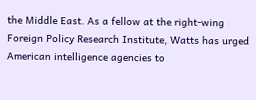the Middle East. As a fellow at the right-wing Foreign Policy Research Institute, Watts has urged American intelligence agencies to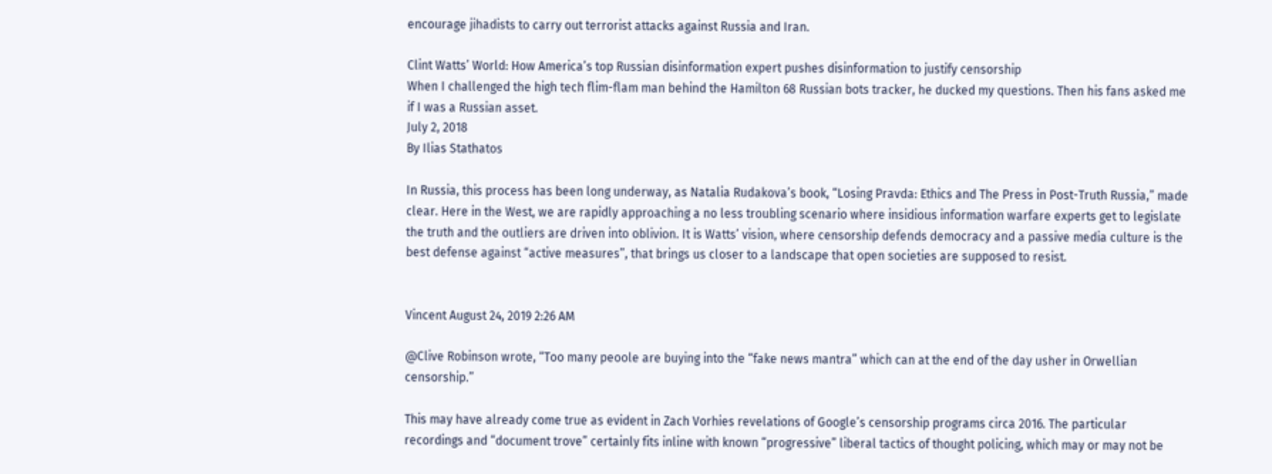encourage jihadists to carry out terrorist attacks against Russia and Iran.

Clint Watts’ World: How America’s top Russian disinformation expert pushes disinformation to justify censorship
When I challenged the high tech flim-flam man behind the Hamilton 68 Russian bots tracker, he ducked my questions. Then his fans asked me if I was a Russian asset.
July 2, 2018
By Ilias Stathatos

In Russia, this process has been long underway, as Natalia Rudakova’s book, “Losing Pravda: Ethics and The Press in Post-Truth Russia,” made clear. Here in the West, we are rapidly approaching a no less troubling scenario where insidious information warfare experts get to legislate the truth and the outliers are driven into oblivion. It is Watts’ vision, where censorship defends democracy and a passive media culture is the best defense against “active measures”, that brings us closer to a landscape that open societies are supposed to resist.


Vincent August 24, 2019 2:26 AM

@Clive Robinson wrote, “Too many peoole are buying into the “fake news mantra” which can at the end of the day usher in Orwellian censorship.”

This may have already come true as evident in Zach Vorhies revelations of Google’s censorship programs circa 2016. The particular recordings and “document trove” certainly fits inline with known “progressive” liberal tactics of thought policing, which may or may not be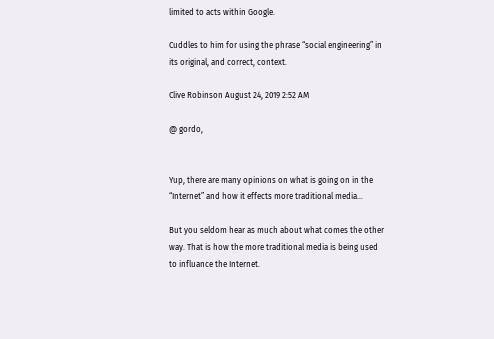limited to acts within Google.

Cuddles to him for using the phrase “social engineering” in its original, and correct, context.

Clive Robinson August 24, 2019 2:52 AM

@ gordo,


Yup, there are many opinions on what is going on in the “Internet” and how it effects more traditional media…

But you seldom hear as much about what comes the other way. That is how the more traditional media is being used to influance the Internet.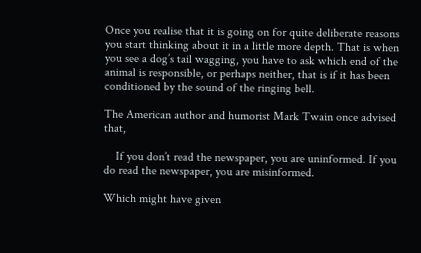Once you realise that it is going on for quite deliberate reasons you start thinking about it in a little more depth. That is when you see a dog’s tail wagging, you have to ask which end of the animal is responsible, or perhaps neither, that is if it has been conditioned by the sound of the ringing bell.

The American author and humorist Mark Twain once advised that,

    If you don’t read the newspaper, you are uninformed. If you do read the newspaper, you are misinformed.

Which might have given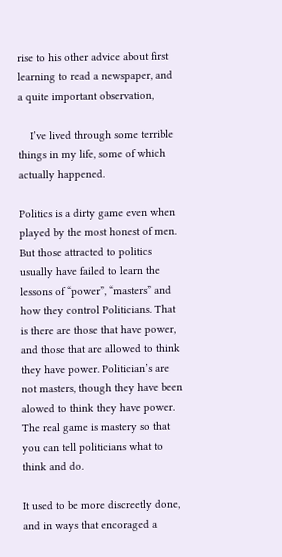rise to his other advice about first learning to read a newspaper, and a quite important observation,

    I’ve lived through some terrible things in my life, some of which actually happened.

Politics is a dirty game even when played by the most honest of men. But those attracted to politics usually have failed to learn the lessons of “power”, “masters” and how they control Politicians. That is there are those that have power, and those that are allowed to think they have power. Politician’s are not masters, though they have been alowed to think they have power. The real game is mastery so that you can tell politicians what to think and do.

It used to be more discreetly done, and in ways that encoraged a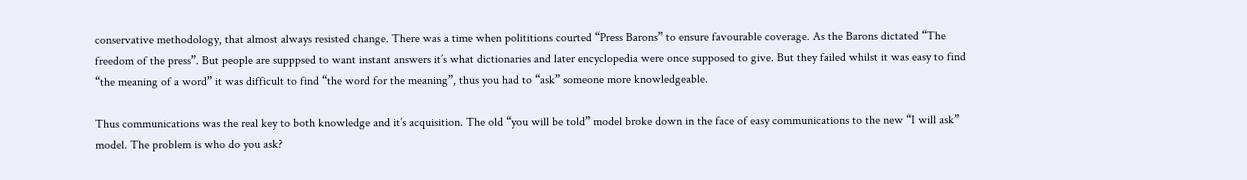conservative methodology, that almost always resisted change. There was a time when polititions courted “Press Barons” to ensure favourable coverage. As the Barons dictated “The freedom of the press”. But people are supppsed to want instant answers it’s what dictionaries and later encyclopedia were once supposed to give. But they failed whilst it was easy to find “the meaning of a word” it was difficult to find “the word for the meaning”, thus you had to “ask” someone more knowledgeable.

Thus communications was the real key to both knowledge and it’s acquisition. The old “you will be told” model broke down in the face of easy communications to the new “I will ask” model. The problem is who do you ask?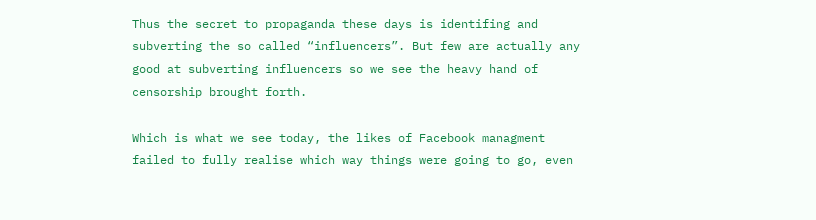Thus the secret to propaganda these days is identifing and subverting the so called “influencers”. But few are actually any good at subverting influencers so we see the heavy hand of censorship brought forth.

Which is what we see today, the likes of Facebook managment failed to fully realise which way things were going to go, even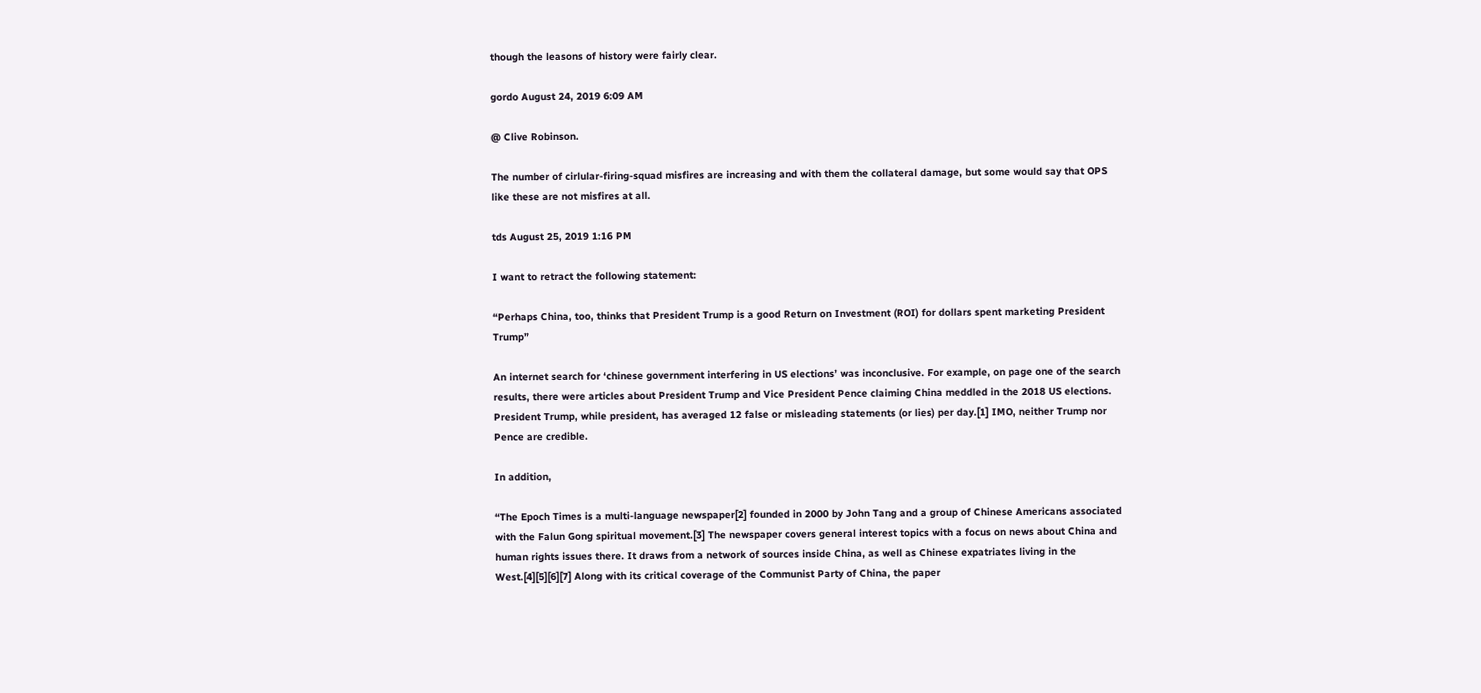though the leasons of history were fairly clear.

gordo August 24, 2019 6:09 AM

@ Clive Robinson.

The number of cirlular-firing-squad misfires are increasing and with them the collateral damage, but some would say that OPS like these are not misfires at all.

tds August 25, 2019 1:16 PM

I want to retract the following statement:

“Perhaps China, too, thinks that President Trump is a good Return on Investment (ROI) for dollars spent marketing President Trump”

An internet search for ‘chinese government interfering in US elections’ was inconclusive. For example, on page one of the search results, there were articles about President Trump and Vice President Pence claiming China meddled in the 2018 US elections. President Trump, while president, has averaged 12 false or misleading statements (or lies) per day.[1] IMO, neither Trump nor Pence are credible.

In addition,

“The Epoch Times is a multi-language newspaper[2] founded in 2000 by John Tang and a group of Chinese Americans associated with the Falun Gong spiritual movement.[3] The newspaper covers general interest topics with a focus on news about China and human rights issues there. It draws from a network of sources inside China, as well as Chinese expatriates living in the West.[4][5][6][7] Along with its critical coverage of the Communist Party of China, the paper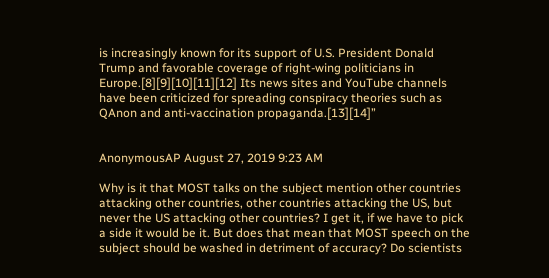is increasingly known for its support of U.S. President Donald Trump and favorable coverage of right-wing politicians in Europe.[8][9][10][11][12] Its news sites and YouTube channels have been criticized for spreading conspiracy theories such as QAnon and anti-vaccination propaganda.[13][14]”


AnonymousAP August 27, 2019 9:23 AM

Why is it that MOST talks on the subject mention other countries attacking other countries, other countries attacking the US, but never the US attacking other countries? I get it, if we have to pick a side it would be it. But does that mean that MOST speech on the subject should be washed in detriment of accuracy? Do scientists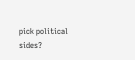pick political sides?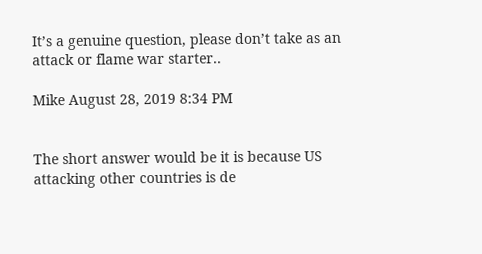It’s a genuine question, please don’t take as an attack or flame war starter..

Mike August 28, 2019 8:34 PM


The short answer would be it is because US attacking other countries is de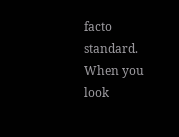facto standard. When you look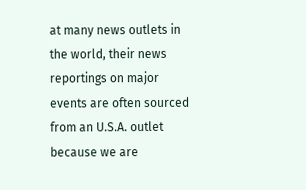at many news outlets in the world, their news reportings on major events are often sourced from an U.S.A. outlet because we are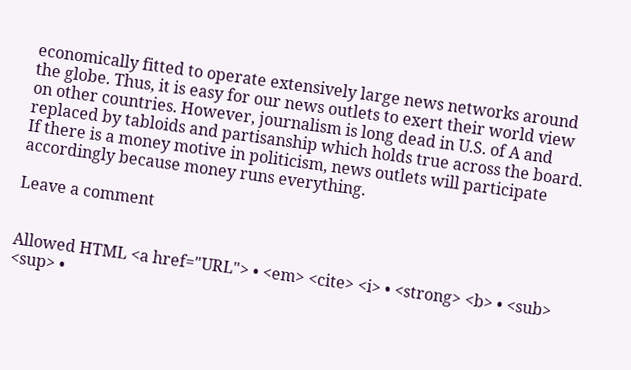economically fitted to operate extensively large news networks around the globe. Thus, it is easy for our news outlets to exert their world view on other countries. However, journalism is long dead in U.S. of A and replaced by tabloids and partisanship which holds true across the board. If there is a money motive in politicism, news outlets will participate accordingly because money runs everything.

Leave a comment


Allowed HTML <a href="URL"> • <em> <cite> <i> • <strong> <b> • <sub> <sup> •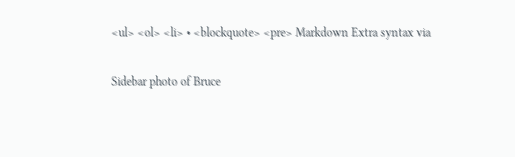<ul> <ol> <li> • <blockquote> <pre> Markdown Extra syntax via

Sidebar photo of Bruce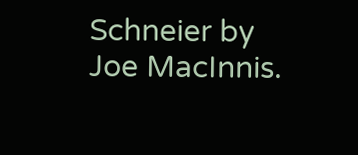Schneier by Joe MacInnis.